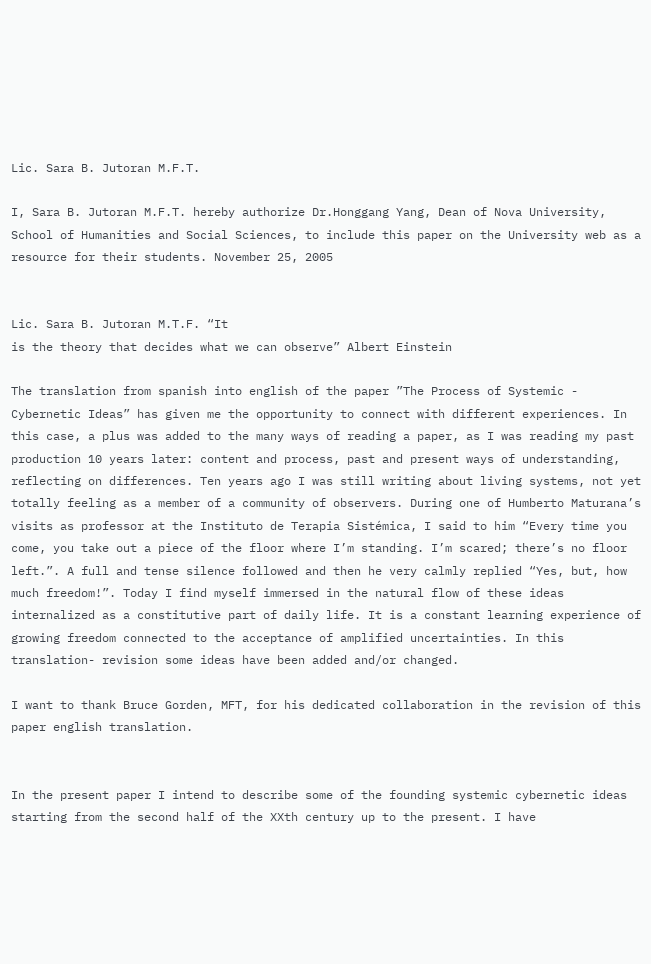Lic. Sara B. Jutoran M.F.T.

I, Sara B. Jutoran M.F.T. hereby authorize Dr.Honggang Yang, Dean of Nova University, School of Humanities and Social Sciences, to include this paper on the University web as a resource for their students. November 25, 2005


Lic. Sara B. Jutoran M.T.F. “It
is the theory that decides what we can observe” Albert Einstein

The translation from spanish into english of the paper ”The Process of Systemic - Cybernetic Ideas” has given me the opportunity to connect with different experiences. In this case, a plus was added to the many ways of reading a paper, as I was reading my past production 10 years later: content and process, past and present ways of understanding, reflecting on differences. Ten years ago I was still writing about living systems, not yet totally feeling as a member of a community of observers. During one of Humberto Maturana’s visits as professor at the Instituto de Terapia Sistémica, I said to him “Every time you come, you take out a piece of the floor where I’m standing. I’m scared; there’s no floor left.”. A full and tense silence followed and then he very calmly replied “Yes, but, how much freedom!”. Today I find myself immersed in the natural flow of these ideas internalized as a constitutive part of daily life. It is a constant learning experience of growing freedom connected to the acceptance of amplified uncertainties. In this translation- revision some ideas have been added and/or changed.

I want to thank Bruce Gorden, MFT, for his dedicated collaboration in the revision of this paper english translation.


In the present paper I intend to describe some of the founding systemic cybernetic ideas starting from the second half of the XXth century up to the present. I have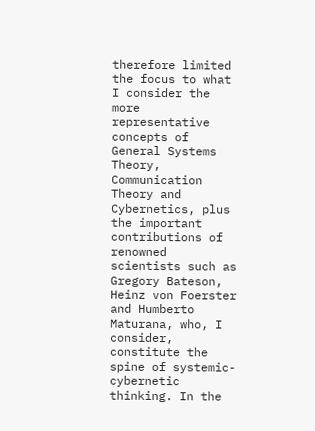therefore limited the focus to what I consider the more representative concepts of General Systems Theory, Communication Theory and Cybernetics, plus the important contributions of renowned scientists such as Gregory Bateson, Heinz von Foerster and Humberto Maturana, who, I consider, constitute the spine of systemic- cybernetic thinking. In the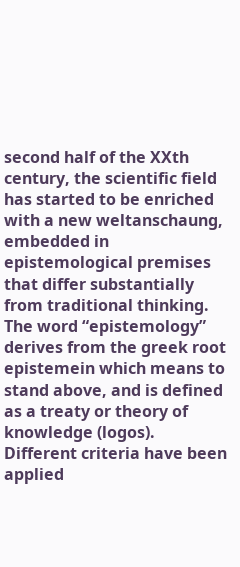second half of the XXth century, the scientific field has started to be enriched with a new weltanschaung, embedded in epistemological premises that differ substantially from traditional thinking. The word “epistemology” derives from the greek root epistemein which means to stand above, and is defined as a treaty or theory of knowledge (logos). Different criteria have been applied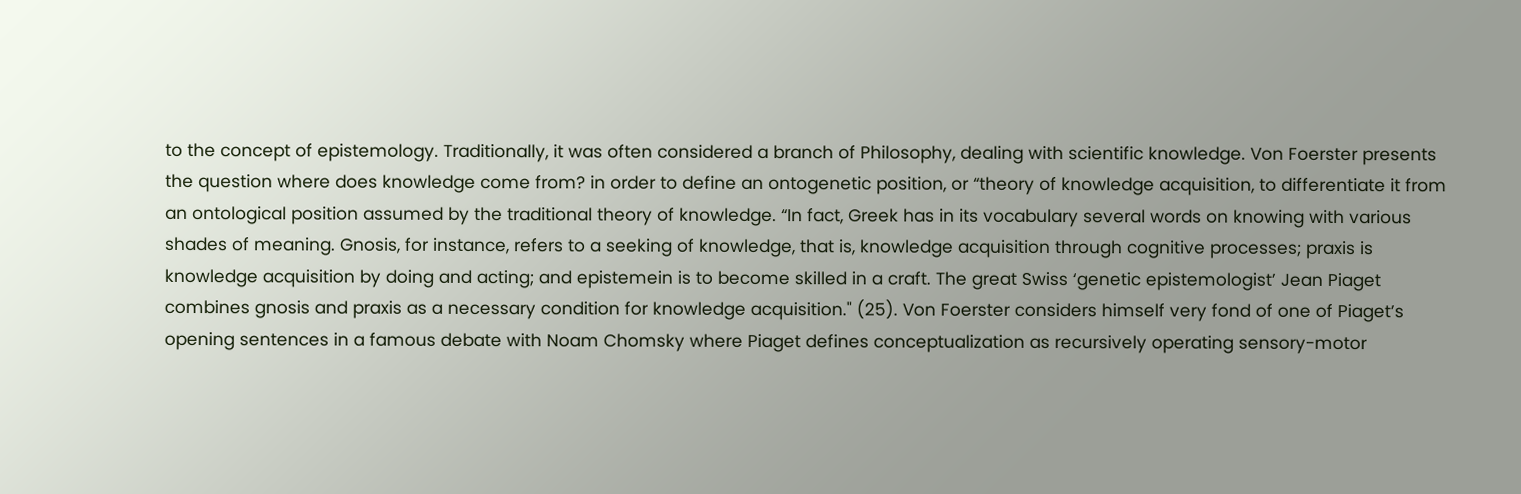to the concept of epistemology. Traditionally, it was often considered a branch of Philosophy, dealing with scientific knowledge. Von Foerster presents the question where does knowledge come from? in order to define an ontogenetic position, or “theory of knowledge acquisition, to differentiate it from an ontological position assumed by the traditional theory of knowledge. “In fact, Greek has in its vocabulary several words on knowing with various shades of meaning. Gnosis, for instance, refers to a seeking of knowledge, that is, knowledge acquisition through cognitive processes; praxis is knowledge acquisition by doing and acting; and epistemein is to become skilled in a craft. The great Swiss ‘genetic epistemologist’ Jean Piaget combines gnosis and praxis as a necessary condition for knowledge acquisition." (25). Von Foerster considers himself very fond of one of Piaget’s opening sentences in a famous debate with Noam Chomsky where Piaget defines conceptualization as recursively operating sensory-motor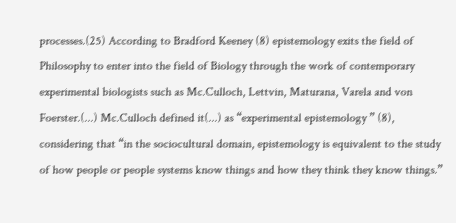processes.(25) According to Bradford Keeney (8) epistemology exits the field of Philosophy to enter into the field of Biology through the work of contemporary experimental biologists such as Mc.Culloch, Lettvin, Maturana, Varela and von Foerster.(...) Mc.Culloch defined it(...) as “experimental epistemology ” (8), considering that “in the sociocultural domain, epistemology is equivalent to the study of how people or people systems know things and how they think they know things.”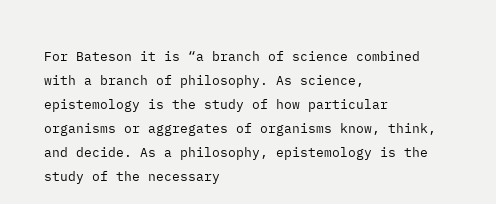For Bateson it is “a branch of science combined with a branch of philosophy. As science, epistemology is the study of how particular organisms or aggregates of organisms know, think, and decide. As a philosophy, epistemology is the study of the necessary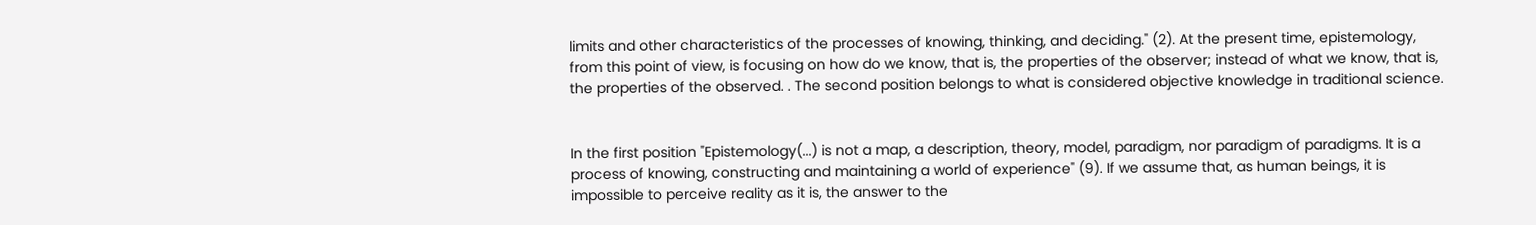limits and other characteristics of the processes of knowing, thinking, and deciding." (2). At the present time, epistemology, from this point of view, is focusing on how do we know, that is, the properties of the observer; instead of what we know, that is, the properties of the observed. . The second position belongs to what is considered objective knowledge in traditional science.


In the first position "Epistemology(...) is not a map, a description, theory, model, paradigm, nor paradigm of paradigms. It is a process of knowing, constructing and maintaining a world of experience" (9). If we assume that, as human beings, it is impossible to perceive reality as it is, the answer to the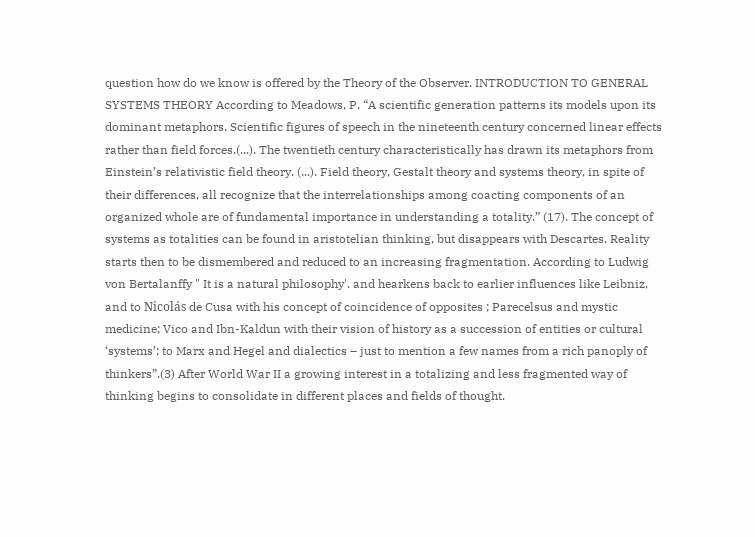question how do we know is offered by the Theory of the Observer. INTRODUCTION TO GENERAL SYSTEMS THEORY According to Meadows, P. “A scientific generation patterns its models upon its dominant metaphors. Scientific figures of speech in the nineteenth century concerned linear effects rather than field forces.(...). The twentieth century characteristically has drawn its metaphors from Einstein’s relativistic field theory. (...). Field theory, Gestalt theory and systems theory, in spite of their differences, all recognize that the interrelationships among coacting components of an organized whole are of fundamental importance in understanding a totality.” (17). The concept of systems as totalities can be found in aristotelian thinking, but disappears with Descartes. Reality starts then to be dismembered and reduced to an increasing fragmentation. According to Ludwig von Bertalanffy " It is a natural philosophy'. and hearkens back to earlier influences like Leibniz, and to Nicolás de Cusa with his concept of coincidence of opposites ; Parecelsus and mystic medicine; Vico and Ibn-Kaldun with their vision of history as a succession of entities or cultural ‘systems’; to Marx and Hegel and dialectics – just to mention a few names from a rich panoply of thinkers”.(3) After World War II a growing interest in a totalizing and less fragmented way of thinking begins to consolidate in different places and fields of thought.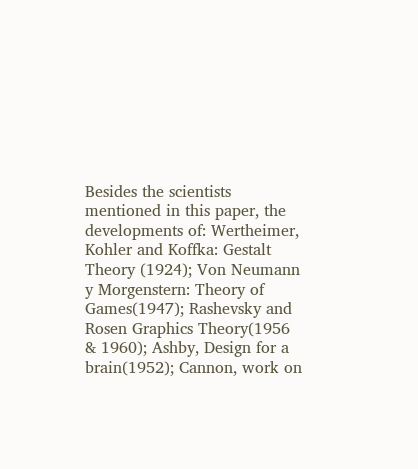Besides the scientists mentioned in this paper, the developments of: Wertheimer, Kohler and Koffka: Gestalt Theory (1924); Von Neumann y Morgenstern: Theory of Games(1947); Rashevsky and Rosen Graphics Theory(1956 & 1960); Ashby, Design for a brain(1952); Cannon, work on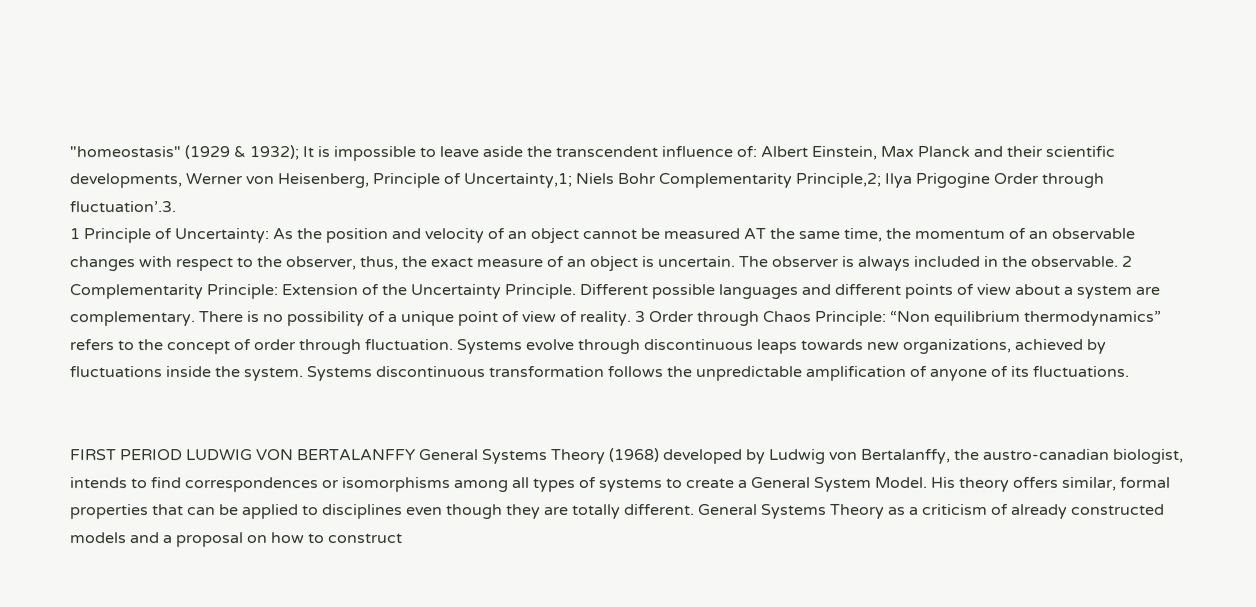"homeostasis" (1929 & 1932); It is impossible to leave aside the transcendent influence of: Albert Einstein, Max Planck and their scientific developments, Werner von Heisenberg, Principle of Uncertainty,1; Niels Bohr Complementarity Principle,2; Ilya Prigogine Order through fluctuation’.3.
1 Principle of Uncertainty: As the position and velocity of an object cannot be measured AT the same time, the momentum of an observable changes with respect to the observer, thus, the exact measure of an object is uncertain. The observer is always included in the observable. 2 Complementarity Principle: Extension of the Uncertainty Principle. Different possible languages and different points of view about a system are complementary. There is no possibility of a unique point of view of reality. 3 Order through Chaos Principle: “Non equilibrium thermodynamics” refers to the concept of order through fluctuation. Systems evolve through discontinuous leaps towards new organizations, achieved by fluctuations inside the system. Systems discontinuous transformation follows the unpredictable amplification of anyone of its fluctuations.


FIRST PERIOD LUDWIG VON BERTALANFFY General Systems Theory (1968) developed by Ludwig von Bertalanffy, the austro-canadian biologist, intends to find correspondences or isomorphisms among all types of systems to create a General System Model. His theory offers similar, formal properties that can be applied to disciplines even though they are totally different. General Systems Theory as a criticism of already constructed models and a proposal on how to construct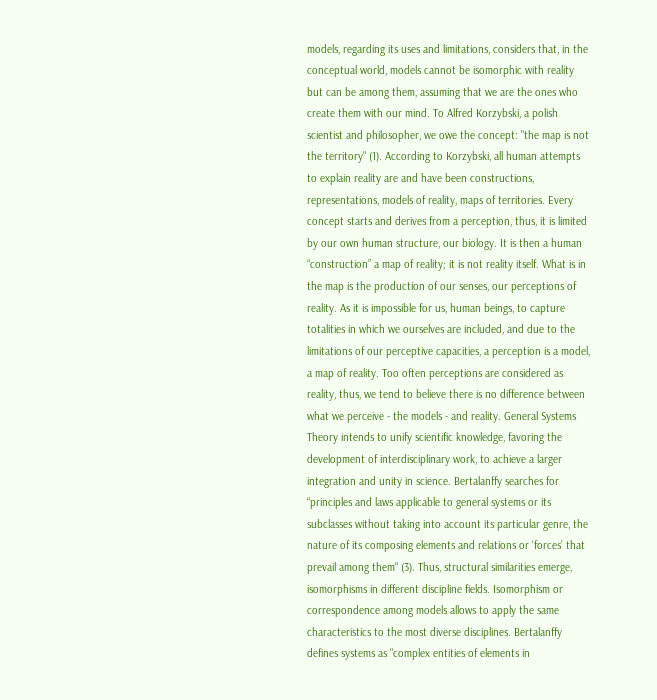models, regarding its uses and limitations, considers that, in the conceptual world, models cannot be isomorphic with reality but can be among them, assuming that we are the ones who create them with our mind. To Alfred Korzybski, a polish scientist and philosopher, we owe the concept: "the map is not the territory" (1). According to Korzybski, all human attempts to explain reality are and have been constructions, representations, models of reality, maps of territories. Every concept starts and derives from a perception, thus, it is limited by our own human structure, our biology. It is then a human “construction” a map of reality; it is not reality itself. What is in the map is the production of our senses, our perceptions of reality. As it is impossible for us, human beings, to capture totalities in which we ourselves are included, and due to the limitations of our perceptive capacities, a perception is a model, a map of reality. Too often perceptions are considered as reality, thus, we tend to believe there is no difference between what we perceive - the models - and reality. General Systems Theory intends to unify scientific knowledge, favoring the development of interdisciplinary work, to achieve a larger integration and unity in science. Bertalanffy searches for “principles and laws applicable to general systems or its subclasses without taking into account its particular genre, the nature of its composing elements and relations or ‘forces’ that prevail among them" (3). Thus, structural similarities emerge, isomorphisms in different discipline fields. Isomorphism or correspondence among models allows to apply the same characteristics to the most diverse disciplines. Bertalanffy defines systems as "complex entities of elements in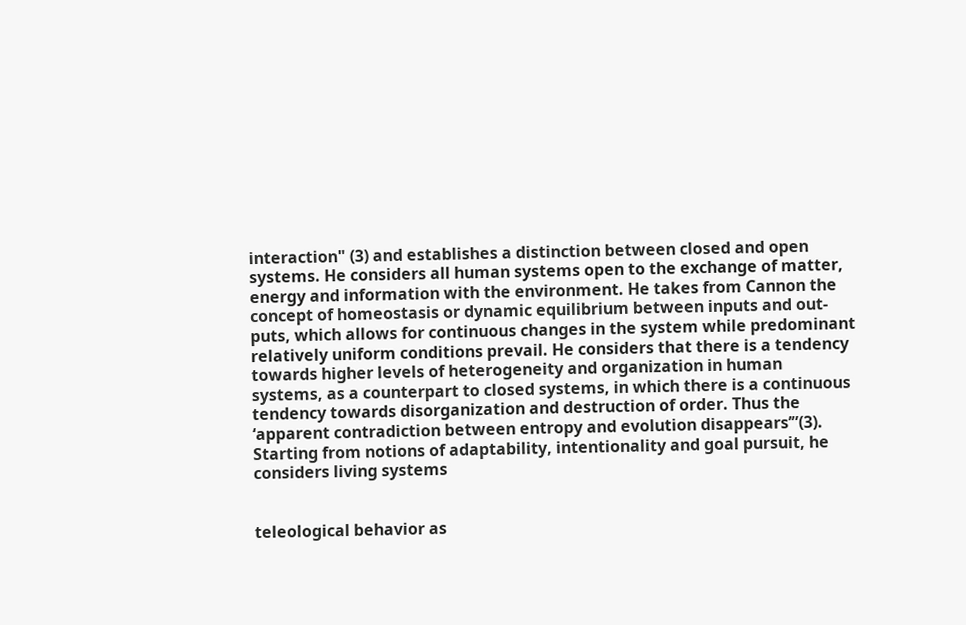interaction" (3) and establishes a distinction between closed and open systems. He considers all human systems open to the exchange of matter, energy and information with the environment. He takes from Cannon the concept of homeostasis or dynamic equilibrium between inputs and out- puts, which allows for continuous changes in the system while predominant relatively uniform conditions prevail. He considers that there is a tendency towards higher levels of heterogeneity and organization in human systems, as a counterpart to closed systems, in which there is a continuous tendency towards disorganization and destruction of order. Thus the ‘apparent contradiction between entropy and evolution disappears’”(3). Starting from notions of adaptability, intentionality and goal pursuit, he considers living systems


teleological behavior as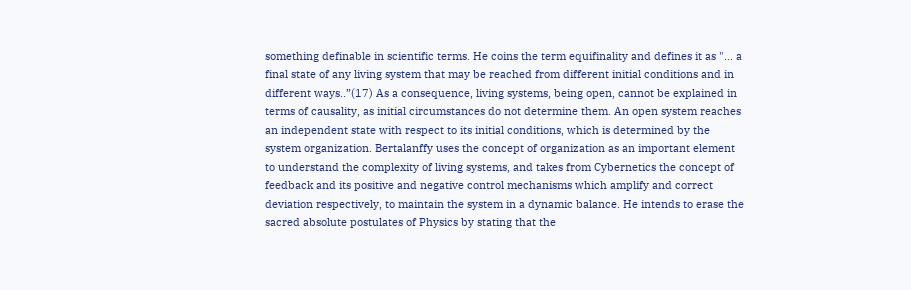something definable in scientific terms. He coins the term equifinality and defines it as "... a final state of any living system that may be reached from different initial conditions and in different ways..”(17) As a consequence, living systems, being open, cannot be explained in terms of causality, as initial circumstances do not determine them. An open system reaches an independent state with respect to its initial conditions, which is determined by the system organization. Bertalanffy uses the concept of organization as an important element to understand the complexity of living systems, and takes from Cybernetics the concept of feedback and its positive and negative control mechanisms which amplify and correct deviation respectively, to maintain the system in a dynamic balance. He intends to erase the sacred absolute postulates of Physics by stating that the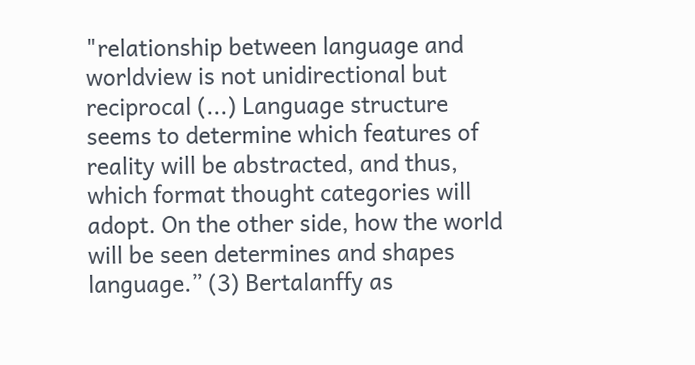"relationship between language and worldview is not unidirectional but reciprocal (...) Language structure seems to determine which features of reality will be abstracted, and thus, which format thought categories will adopt. On the other side, how the world will be seen determines and shapes language.” (3) Bertalanffy as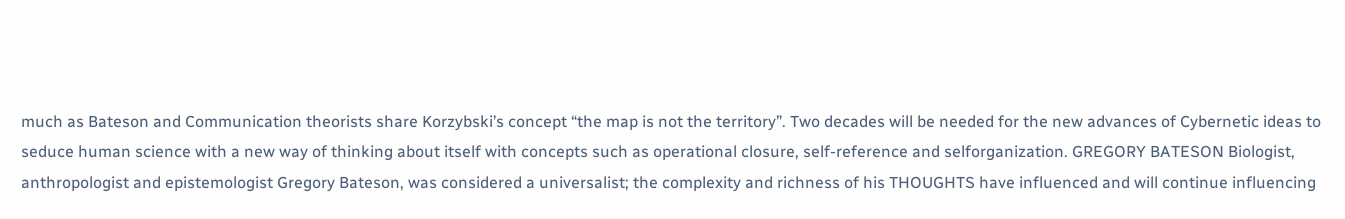much as Bateson and Communication theorists share Korzybski’s concept “the map is not the territory”. Two decades will be needed for the new advances of Cybernetic ideas to seduce human science with a new way of thinking about itself with concepts such as operational closure, self-reference and selforganization. GREGORY BATESON Biologist, anthropologist and epistemologist Gregory Bateson, was considered a universalist; the complexity and richness of his THOUGHTS have influenced and will continue influencing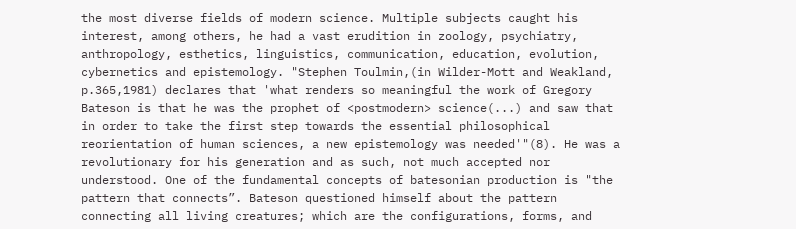the most diverse fields of modern science. Multiple subjects caught his interest, among others, he had a vast erudition in zoology, psychiatry, anthropology, esthetics, linguistics, communication, education, evolution, cybernetics and epistemology. "Stephen Toulmin,(in Wilder-Mott and Weakland, p.365,1981) declares that 'what renders so meaningful the work of Gregory Bateson is that he was the prophet of <postmodern> science(...) and saw that in order to take the first step towards the essential philosophical reorientation of human sciences, a new epistemology was needed'"(8). He was a revolutionary for his generation and as such, not much accepted nor understood. One of the fundamental concepts of batesonian production is "the pattern that connects”. Bateson questioned himself about the pattern connecting all living creatures; which are the configurations, forms, and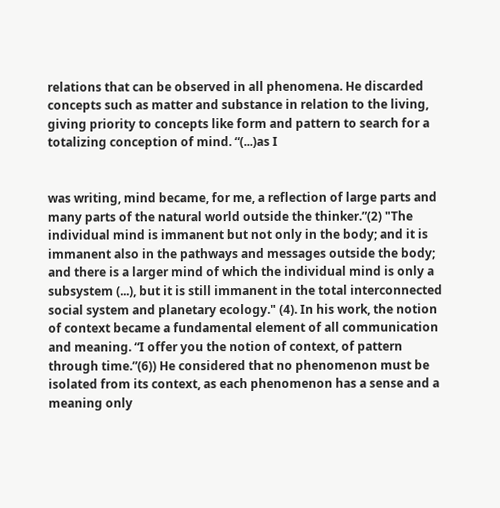relations that can be observed in all phenomena. He discarded concepts such as matter and substance in relation to the living, giving priority to concepts like form and pattern to search for a totalizing conception of mind. “(...)as I


was writing, mind became, for me, a reflection of large parts and many parts of the natural world outside the thinker.”(2) "The individual mind is immanent but not only in the body; and it is immanent also in the pathways and messages outside the body; and there is a larger mind of which the individual mind is only a subsystem (...), but it is still immanent in the total interconnected social system and planetary ecology." (4). In his work, the notion of context became a fundamental element of all communication and meaning. “I offer you the notion of context, of pattern through time.”(6)) He considered that no phenomenon must be isolated from its context, as each phenomenon has a sense and a meaning only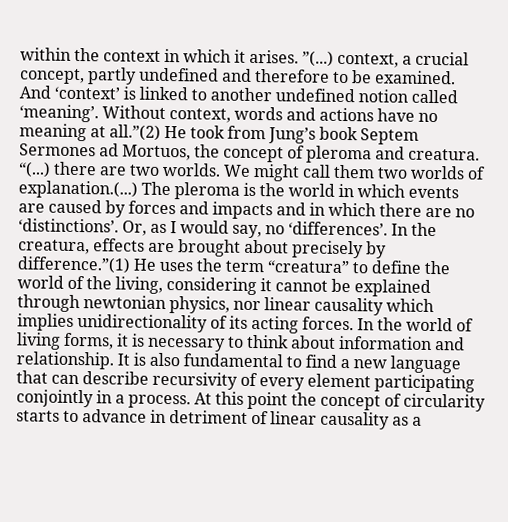within the context in which it arises. ”(...) context, a crucial concept, partly undefined and therefore to be examined. And ‘context’ is linked to another undefined notion called ‘meaning’. Without context, words and actions have no meaning at all.”(2) He took from Jung’s book Septem Sermones ad Mortuos, the concept of pleroma and creatura. “(...) there are two worlds. We might call them two worlds of explanation.(...) The pleroma is the world in which events are caused by forces and impacts and in which there are no ‘distinctions’. Or, as I would say, no ‘differences’. In the creatura, effects are brought about precisely by difference.”(1) He uses the term “creatura” to define the world of the living, considering it cannot be explained through newtonian physics, nor linear causality which implies unidirectionality of its acting forces. In the world of living forms, it is necessary to think about information and relationship. It is also fundamental to find a new language that can describe recursivity of every element participating conjointly in a process. At this point the concept of circularity starts to advance in detriment of linear causality as a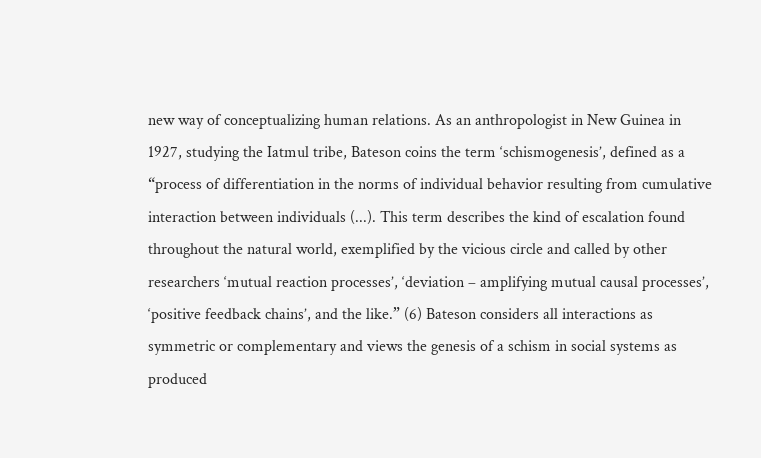new way of conceptualizing human relations. As an anthropologist in New Guinea in 1927, studying the Iatmul tribe, Bateson coins the term ‘schismogenesis’, defined as a “process of differentiation in the norms of individual behavior resulting from cumulative interaction between individuals (...). This term describes the kind of escalation found throughout the natural world, exemplified by the vicious circle and called by other researchers ‘mutual reaction processes’, ‘deviation – amplifying mutual causal processes’, ‘positive feedback chains’, and the like.” (6) Bateson considers all interactions as symmetric or complementary and views the genesis of a schism in social systems as produced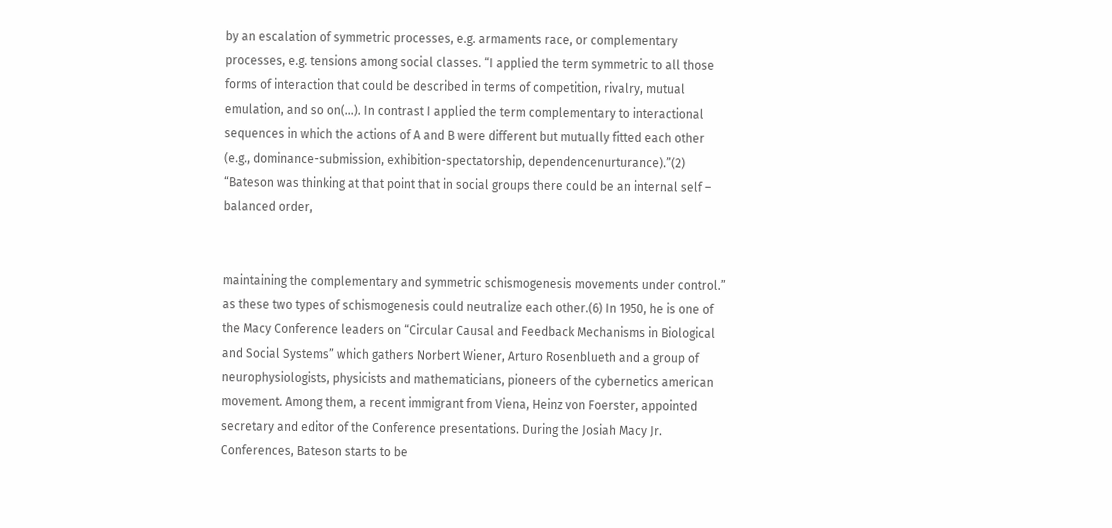by an escalation of symmetric processes, e.g. armaments race, or complementary processes, e.g. tensions among social classes. “I applied the term symmetric to all those forms of interaction that could be described in terms of competition, rivalry, mutual emulation, and so on(...). In contrast I applied the term complementary to interactional sequences in which the actions of A and B were different but mutually fitted each other (e.g., dominance-submission, exhibition-spectatorship, dependencenurturance).”(2) “Bateson was thinking at that point that in social groups there could be an internal self – balanced order,


maintaining the complementary and symmetric schismogenesis movements under control.” as these two types of schismogenesis could neutralize each other.(6) In 1950, he is one of the Macy Conference leaders on “Circular Causal and Feedback Mechanisms in Biological and Social Systems” which gathers Norbert Wiener, Arturo Rosenblueth and a group of neurophysiologists, physicists and mathematicians, pioneers of the cybernetics american movement. Among them, a recent immigrant from Viena, Heinz von Foerster, appointed secretary and editor of the Conference presentations. During the Josiah Macy Jr. Conferences, Bateson starts to be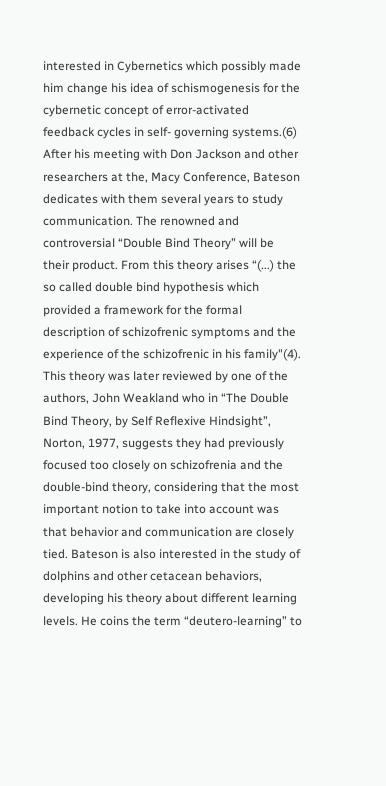interested in Cybernetics which possibly made him change his idea of schismogenesis for the cybernetic concept of error-activated feedback cycles in self- governing systems.(6) After his meeting with Don Jackson and other researchers at the, Macy Conference, Bateson dedicates with them several years to study communication. The renowned and controversial “Double Bind Theory” will be their product. From this theory arises “(...) the so called double bind hypothesis which provided a framework for the formal description of schizofrenic symptoms and the experience of the schizofrenic in his family"(4). This theory was later reviewed by one of the authors, John Weakland who in “The Double Bind Theory, by Self Reflexive Hindsight”, Norton, 1977, suggests they had previously focused too closely on schizofrenia and the double-bind theory, considering that the most important notion to take into account was that behavior and communication are closely tied. Bateson is also interested in the study of dolphins and other cetacean behaviors, developing his theory about different learning levels. He coins the term “deutero-learning” to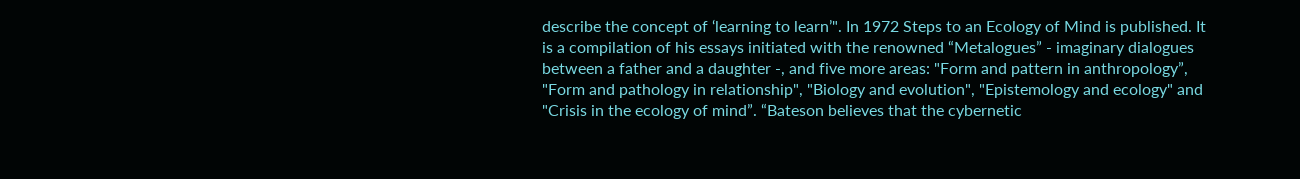describe the concept of ‘learning to learn’". In 1972 Steps to an Ecology of Mind is published. It is a compilation of his essays initiated with the renowned “Metalogues” - imaginary dialogues between a father and a daughter -, and five more areas: "Form and pattern in anthropology”, "Form and pathology in relationship", "Biology and evolution", "Epistemology and ecology" and "Crisis in the ecology of mind”. “Bateson believes that the cybernetic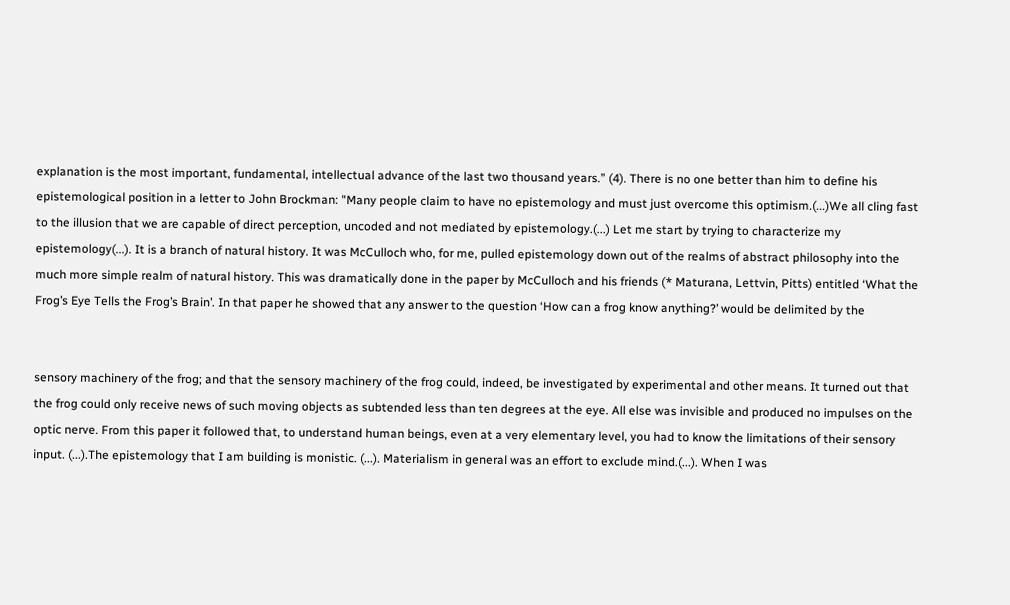explanation is the most important, fundamental, intellectual advance of the last two thousand years.” (4). There is no one better than him to define his epistemological position in a letter to John Brockman: "Many people claim to have no epistemology and must just overcome this optimism.(...)We all cling fast to the illusion that we are capable of direct perception, uncoded and not mediated by epistemology.(...) Let me start by trying to characterize my epistemology(...). It is a branch of natural history. It was McCulloch who, for me, pulled epistemology down out of the realms of abstract philosophy into the much more simple realm of natural history. This was dramatically done in the paper by McCulloch and his friends (* Maturana, Lettvin, Pitts) entitled ‘What the Frog’s Eye Tells the Frog’s Brain’. In that paper he showed that any answer to the question ‘How can a frog know anything?’ would be delimited by the


sensory machinery of the frog; and that the sensory machinery of the frog could, indeed, be investigated by experimental and other means. It turned out that the frog could only receive news of such moving objects as subtended less than ten degrees at the eye. All else was invisible and produced no impulses on the optic nerve. From this paper it followed that, to understand human beings, even at a very elementary level, you had to know the limitations of their sensory input. (...).The epistemology that I am building is monistic. (...). Materialism in general was an effort to exclude mind.(...). When I was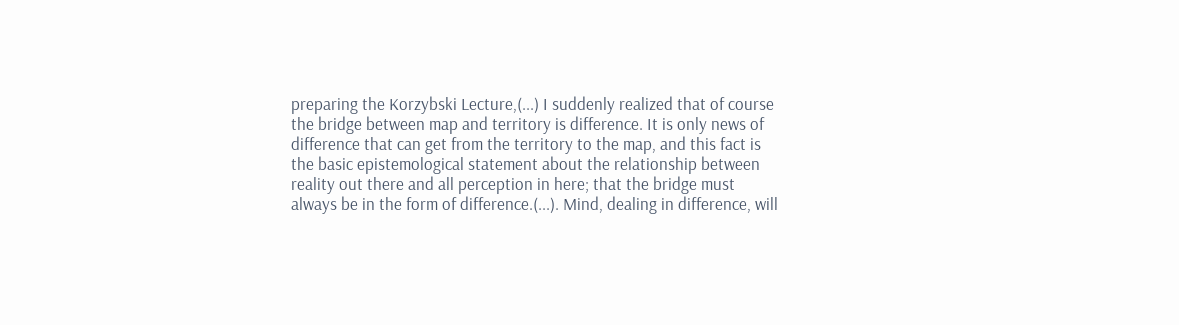preparing the Korzybski Lecture,(...) I suddenly realized that of course the bridge between map and territory is difference. It is only news of difference that can get from the territory to the map, and this fact is the basic epistemological statement about the relationship between reality out there and all perception in here; that the bridge must always be in the form of difference.(...). Mind, dealing in difference, will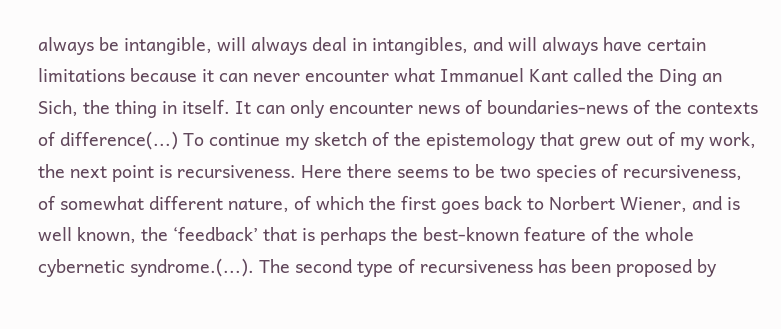always be intangible, will always deal in intangibles, and will always have certain limitations because it can never encounter what Immanuel Kant called the Ding an Sich, the thing in itself. It can only encounter news of boundaries-news of the contexts of difference(...) To continue my sketch of the epistemology that grew out of my work, the next point is recursiveness. Here there seems to be two species of recursiveness, of somewhat different nature, of which the first goes back to Norbert Wiener, and is well known, the ‘feedback’ that is perhaps the best-known feature of the whole cybernetic syndrome.(...). The second type of recursiveness has been proposed by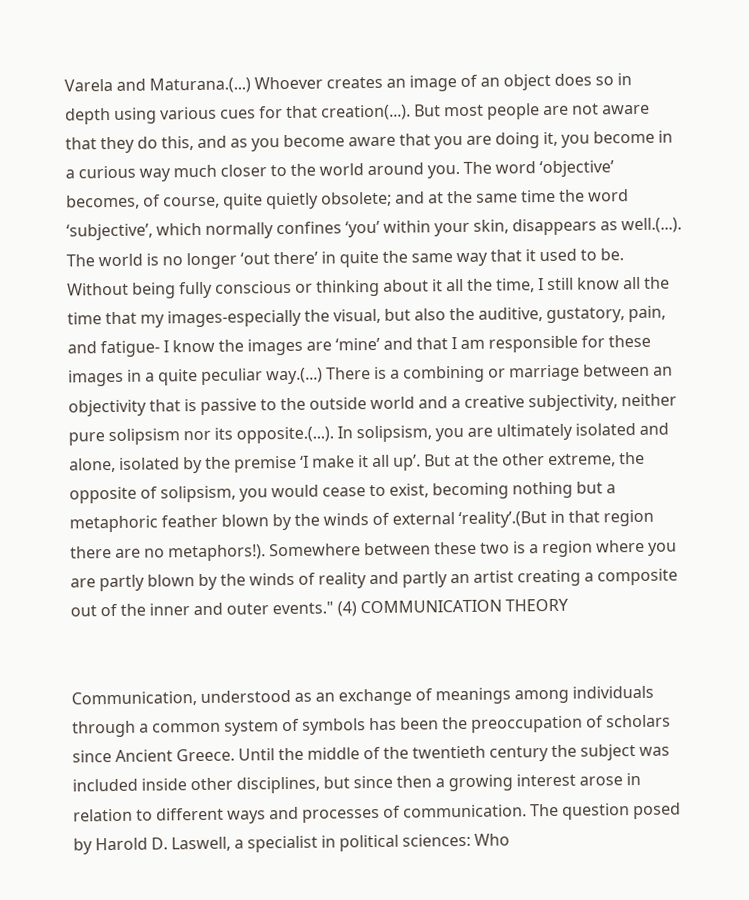Varela and Maturana.(...) Whoever creates an image of an object does so in depth using various cues for that creation(...). But most people are not aware that they do this, and as you become aware that you are doing it, you become in a curious way much closer to the world around you. The word ‘objective’ becomes, of course, quite quietly obsolete; and at the same time the word ‘subjective’, which normally confines ‘you’ within your skin, disappears as well.(...). The world is no longer ‘out there’ in quite the same way that it used to be. Without being fully conscious or thinking about it all the time, I still know all the time that my images-especially the visual, but also the auditive, gustatory, pain, and fatigue- I know the images are ‘mine’ and that I am responsible for these images in a quite peculiar way.(...) There is a combining or marriage between an objectivity that is passive to the outside world and a creative subjectivity, neither pure solipsism nor its opposite.(...). In solipsism, you are ultimately isolated and alone, isolated by the premise ‘I make it all up’. But at the other extreme, the opposite of solipsism, you would cease to exist, becoming nothing but a metaphoric feather blown by the winds of external ‘reality’.(But in that region there are no metaphors!). Somewhere between these two is a region where you are partly blown by the winds of reality and partly an artist creating a composite out of the inner and outer events." (4) COMMUNICATION THEORY


Communication, understood as an exchange of meanings among individuals through a common system of symbols has been the preoccupation of scholars since Ancient Greece. Until the middle of the twentieth century the subject was included inside other disciplines, but since then a growing interest arose in relation to different ways and processes of communication. The question posed by Harold D. Laswell, a specialist in political sciences: Who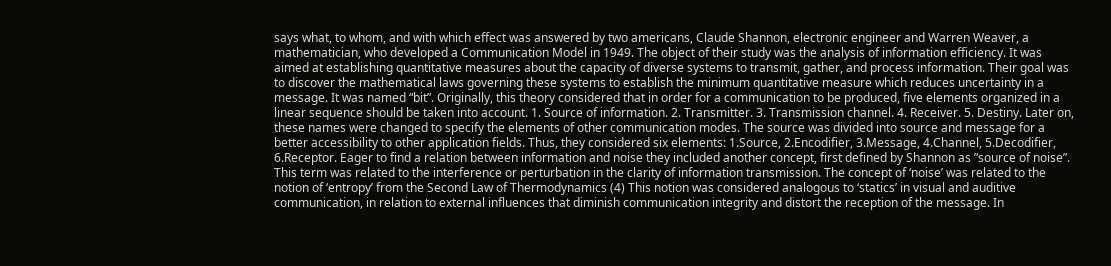says what, to whom, and with which effect was answered by two americans, Claude Shannon, electronic engineer and Warren Weaver, a mathematician, who developed a Communication Model in 1949. The object of their study was the analysis of information efficiency. It was aimed at establishing quantitative measures about the capacity of diverse systems to transmit, gather, and process information. Their goal was to discover the mathematical laws governing these systems to establish the minimum quantitative measure which reduces uncertainty in a message. It was named “bit”. Originally, this theory considered that in order for a communication to be produced, five elements organized in a linear sequence should be taken into account. 1. Source of information. 2. Transmitter. 3. Transmission channel. 4. Receiver. 5. Destiny. Later on, these names were changed to specify the elements of other communication modes. The source was divided into source and message for a better accessibility to other application fields. Thus, they considered six elements: 1.Source, 2.Encodifier, 3.Message, 4.Channel, 5.Decodifier, 6.Receptor. Eager to find a relation between information and noise they included another concept, first defined by Shannon as ”source of noise”. This term was related to the interference or perturbation in the clarity of information transmission. The concept of ‘noise’ was related to the notion of ‘entropy’ from the Second Law of Thermodynamics (4) This notion was considered analogous to ‘statics’ in visual and auditive communication, in relation to external influences that diminish communication integrity and distort the reception of the message. In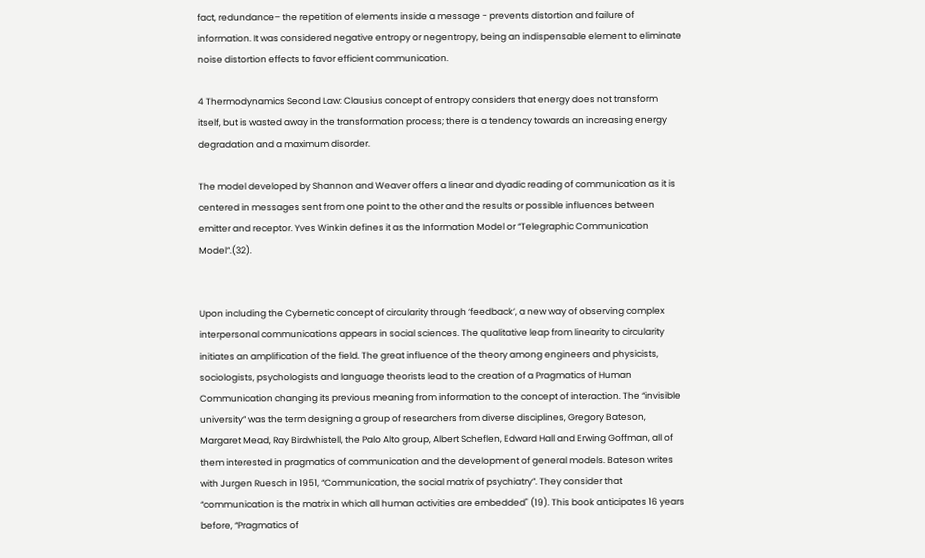fact, redundance– the repetition of elements inside a message - prevents distortion and failure of information. It was considered negative entropy or negentropy, being an indispensable element to eliminate noise distortion effects to favor efficient communication.

4 Thermodynamics Second Law: Clausius concept of entropy considers that energy does not transform itself, but is wasted away in the transformation process; there is a tendency towards an increasing energy degradation and a maximum disorder.

The model developed by Shannon and Weaver offers a linear and dyadic reading of communication as it is centered in messages sent from one point to the other and the results or possible influences between emitter and receptor. Yves Winkin defines it as the Information Model or “Telegraphic Communication Model”.(32).


Upon including the Cybernetic concept of circularity through ‘feedback’, a new way of observing complex interpersonal communications appears in social sciences. The qualitative leap from linearity to circularity initiates an amplification of the field. The great influence of the theory among engineers and physicists, sociologists, psychologists and language theorists lead to the creation of a Pragmatics of Human Communication changing its previous meaning from information to the concept of interaction. The “invisible university” was the term designing a group of researchers from diverse disciplines, Gregory Bateson, Margaret Mead, Ray Birdwhistell, the Palo Alto group, Albert Scheflen, Edward Hall and Erwing Goffman, all of them interested in pragmatics of communication and the development of general models. Bateson writes with Jurgen Ruesch in 1951, “Communication, the social matrix of psychiatry”. They consider that “communication is the matrix in which all human activities are embedded" (19). This book anticipates 16 years before, “Pragmatics of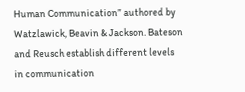Human Communication” authored by Watzlawick, Beavin & Jackson. Bateson and Reusch establish different levels in communication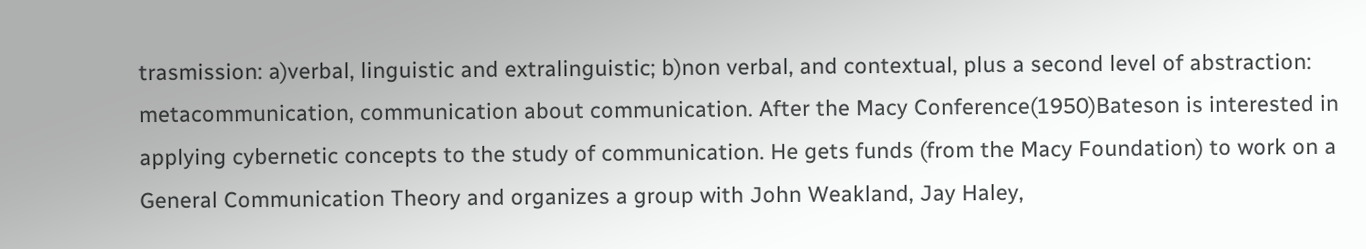trasmission: a)verbal, linguistic and extralinguistic; b)non verbal, and contextual, plus a second level of abstraction: metacommunication, communication about communication. After the Macy Conference(1950)Bateson is interested in applying cybernetic concepts to the study of communication. He gets funds (from the Macy Foundation) to work on a General Communication Theory and organizes a group with John Weakland, Jay Haley,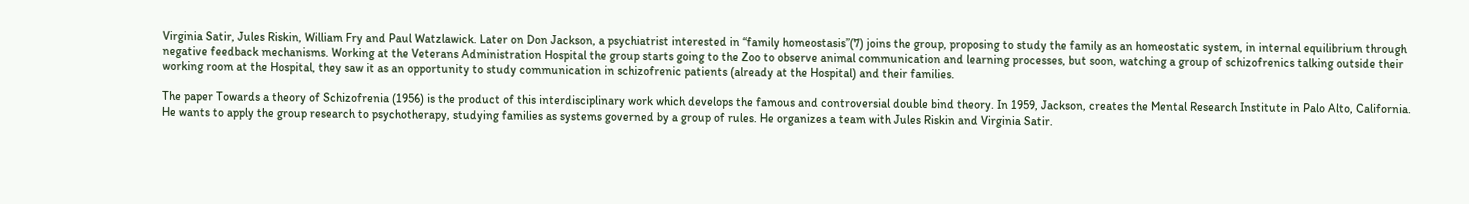Virginia Satir, Jules Riskin, William Fry and Paul Watzlawick. Later on Don Jackson, a psychiatrist interested in “family homeostasis”(7) joins the group, proposing to study the family as an homeostatic system, in internal equilibrium through negative feedback mechanisms. Working at the Veterans Administration Hospital the group starts going to the Zoo to observe animal communication and learning processes, but soon, watching a group of schizofrenics talking outside their working room at the Hospital, they saw it as an opportunity to study communication in schizofrenic patients (already at the Hospital) and their families.

The paper Towards a theory of Schizofrenia (1956) is the product of this interdisciplinary work which develops the famous and controversial double bind theory. In 1959, Jackson, creates the Mental Research Institute in Palo Alto, California. He wants to apply the group research to psychotherapy, studying families as systems governed by a group of rules. He organizes a team with Jules Riskin and Virginia Satir.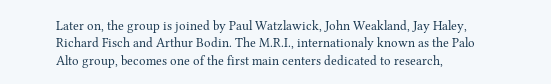Later on, the group is joined by Paul Watzlawick, John Weakland, Jay Haley, Richard Fisch and Arthur Bodin. The M.R.I., internationaly known as the Palo Alto group, becomes one of the first main centers dedicated to research,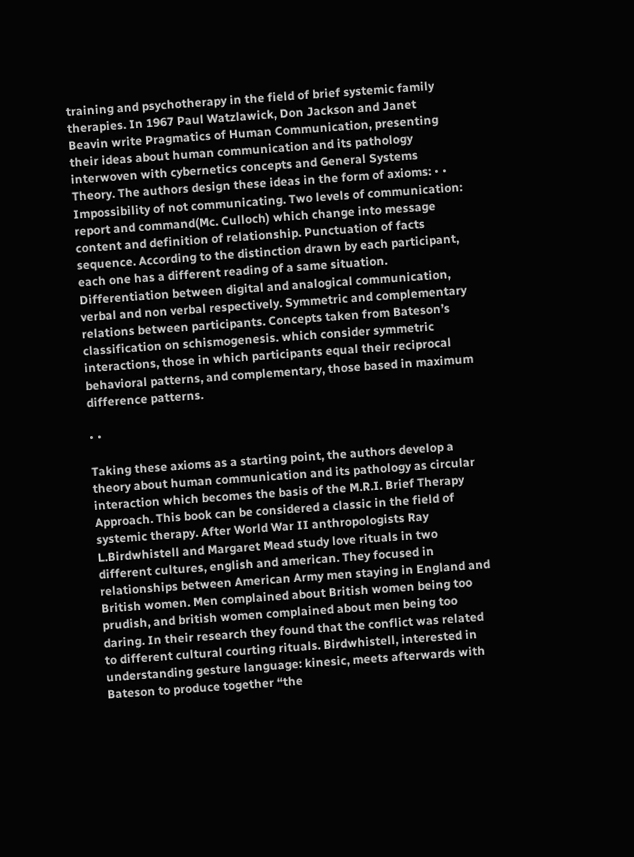training and psychotherapy in the field of brief systemic family therapies. In 1967 Paul Watzlawick, Don Jackson and Janet Beavin write Pragmatics of Human Communication, presenting their ideas about human communication and its pathology interwoven with cybernetics concepts and General Systems Theory. The authors design these ideas in the form of axioms: • • Impossibility of not communicating. Two levels of communication: report and command(Mc. Culloch) which change into message content and definition of relationship. Punctuation of facts sequence. According to the distinction drawn by each participant, each one has a different reading of a same situation. Differentiation between digital and analogical communication, verbal and non verbal respectively. Symmetric and complementary relations between participants. Concepts taken from Bateson’s classification on schismogenesis. which consider symmetric interactions, those in which participants equal their reciprocal behavioral patterns, and complementary, those based in maximum difference patterns.

• •

Taking these axioms as a starting point, the authors develop a theory about human communication and its pathology as circular interaction which becomes the basis of the M.R.I. Brief Therapy Approach. This book can be considered a classic in the field of systemic therapy. After World War II anthropologists Ray L.Birdwhistell and Margaret Mead study love rituals in two different cultures, english and american. They focused in relationships between American Army men staying in England and British women. Men complained about British women being too prudish, and british women complained about men being too daring. In their research they found that the conflict was related to different cultural courting rituals. Birdwhistell, interested in understanding gesture language: kinesic, meets afterwards with Bateson to produce together “the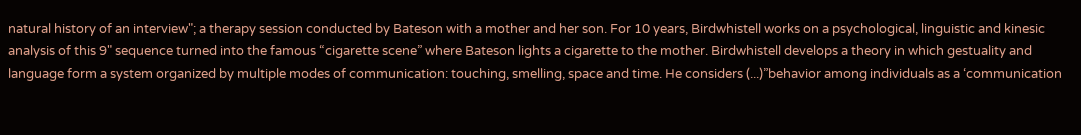natural history of an interview"; a therapy session conducted by Bateson with a mother and her son. For 10 years, Birdwhistell works on a psychological, linguistic and kinesic analysis of this 9" sequence turned into the famous “cigarette scene” where Bateson lights a cigarette to the mother. Birdwhistell develops a theory in which gestuality and language form a system organized by multiple modes of communication: touching, smelling, space and time. He considers (...)”behavior among individuals as a ‘communication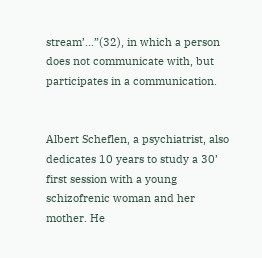stream’...”(32), in which a person does not communicate with, but participates in a communication.


Albert Scheflen, a psychiatrist, also dedicates 10 years to study a 30’ first session with a young schizofrenic woman and her mother. He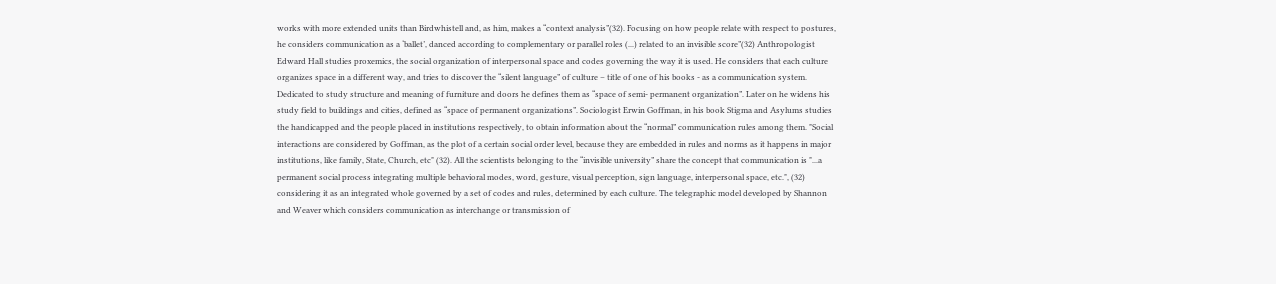works with more extended units than Birdwhistell and, as him, makes a “context analysis”(32). Focusing on how people relate with respect to postures, he considers communication as a ‘ballet’, danced according to complementary or parallel roles (...) related to an invisible score”(32) Anthropologist Edward Hall studies proxemics, the social organization of interpersonal space and codes governing the way it is used. He considers that each culture organizes space in a different way, and tries to discover the “silent language” of culture – title of one of his books - as a communication system. Dedicated to study structure and meaning of furniture and doors he defines them as “space of semi- permanent organization”. Later on he widens his study field to buildings and cities, defined as “space of permanent organizations”. Sociologist Erwin Goffman, in his book Stigma and Asylums studies the handicapped and the people placed in institutions respectively, to obtain information about the “normal” communication rules among them. "Social interactions are considered by Goffman, as the plot of a certain social order level, because they are embedded in rules and norms as it happens in major institutions, like family, State, Church, etc" (32). All the scientists belonging to the “invisible university” share the concept that communication is "...a permanent social process integrating multiple behavioral modes, word, gesture, visual perception, sign language, interpersonal space, etc.", (32) considering it as an integrated whole governed by a set of codes and rules, determined by each culture. The telegraphic model developed by Shannon and Weaver which considers communication as interchange or transmission of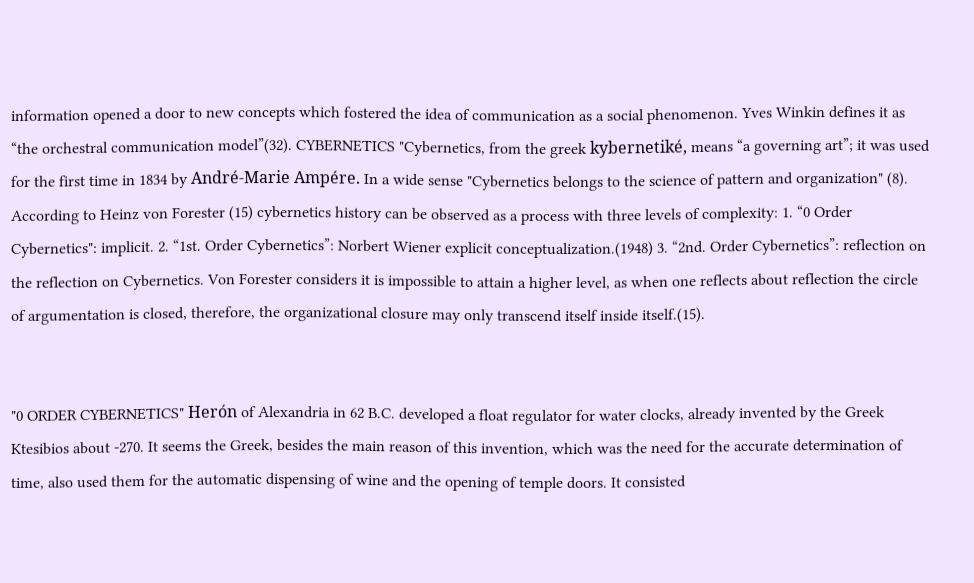information opened a door to new concepts which fostered the idea of communication as a social phenomenon. Yves Winkin defines it as “the orchestral communication model”(32). CYBERNETICS "Cybernetics, from the greek kybernetiké‚ means “a governing art”; it was used for the first time in 1834 by André-Marie Ampére. In a wide sense "Cybernetics belongs to the science of pattern and organization" (8). According to Heinz von Forester (15) cybernetics history can be observed as a process with three levels of complexity: 1. “0 Order Cybernetics": implicit. 2. “1st. Order Cybernetics”: Norbert Wiener explicit conceptualization.(1948) 3. “2nd. Order Cybernetics”: reflection on the reflection on Cybernetics. Von Forester considers it is impossible to attain a higher level, as when one reflects about reflection the circle of argumentation is closed, therefore, the organizational closure may only transcend itself inside itself.(15).


"0 ORDER CYBERNETICS" Herón of Alexandria in 62 B.C. developed a float regulator for water clocks, already invented by the Greek Ktesibios about -270. It seems the Greek, besides the main reason of this invention, which was the need for the accurate determination of time, also used them for the automatic dispensing of wine and the opening of temple doors. It consisted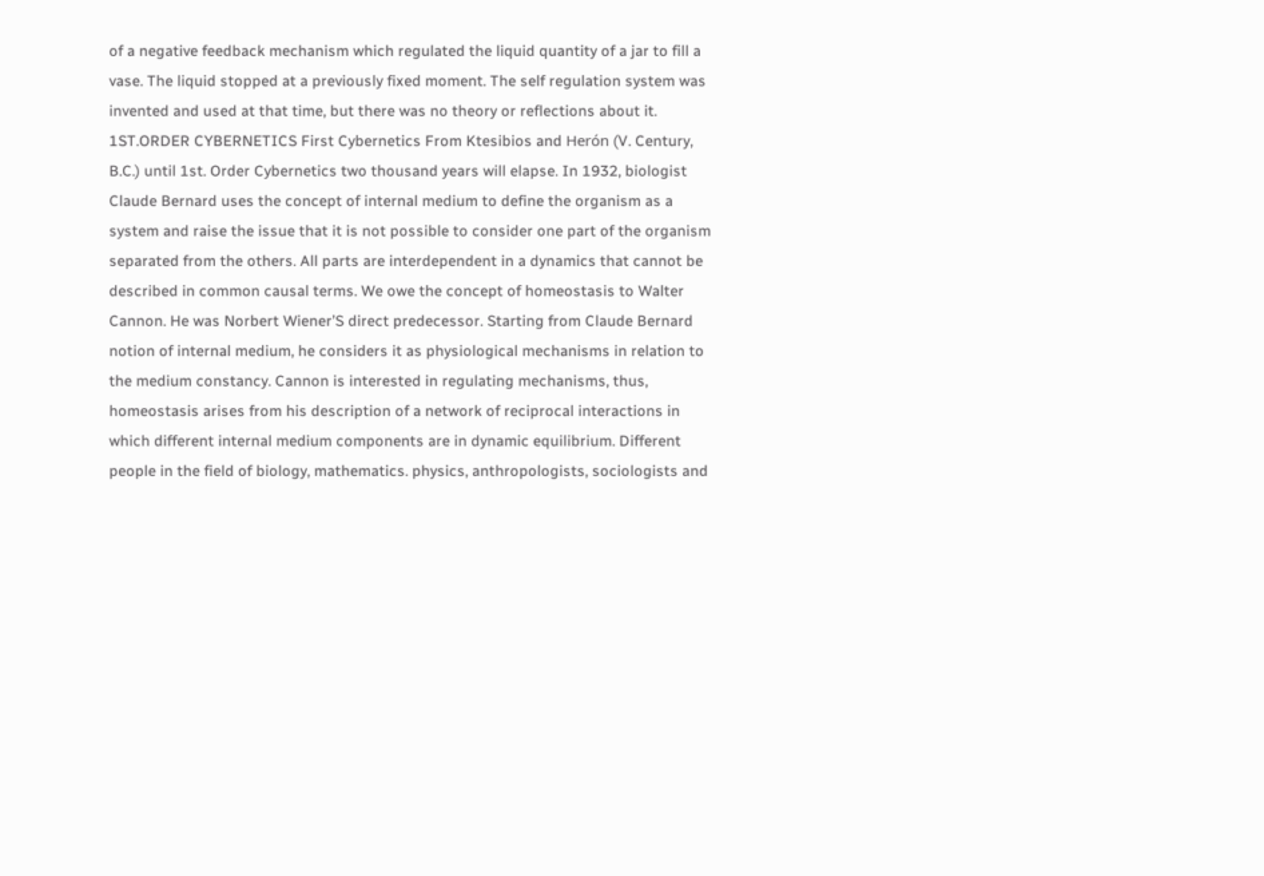of a negative feedback mechanism which regulated the liquid quantity of a jar to fill a vase. The liquid stopped at a previously fixed moment. The self regulation system was invented and used at that time, but there was no theory or reflections about it. 1ST.ORDER CYBERNETICS First Cybernetics From Ktesibios and Herón (V. Century, B.C.) until 1st. Order Cybernetics two thousand years will elapse. In 1932, biologist Claude Bernard uses the concept of internal medium to define the organism as a system and raise the issue that it is not possible to consider one part of the organism separated from the others. All parts are interdependent in a dynamics that cannot be described in common causal terms. We owe the concept of homeostasis to Walter Cannon. He was Norbert Wiener’S direct predecessor. Starting from Claude Bernard notion of internal medium, he considers it as physiological mechanisms in relation to the medium constancy. Cannon is interested in regulating mechanisms, thus, homeostasis arises from his description of a network of reciprocal interactions in which different internal medium components are in dynamic equilibrium. Different people in the field of biology, mathematics. physics, anthropologists, sociologists and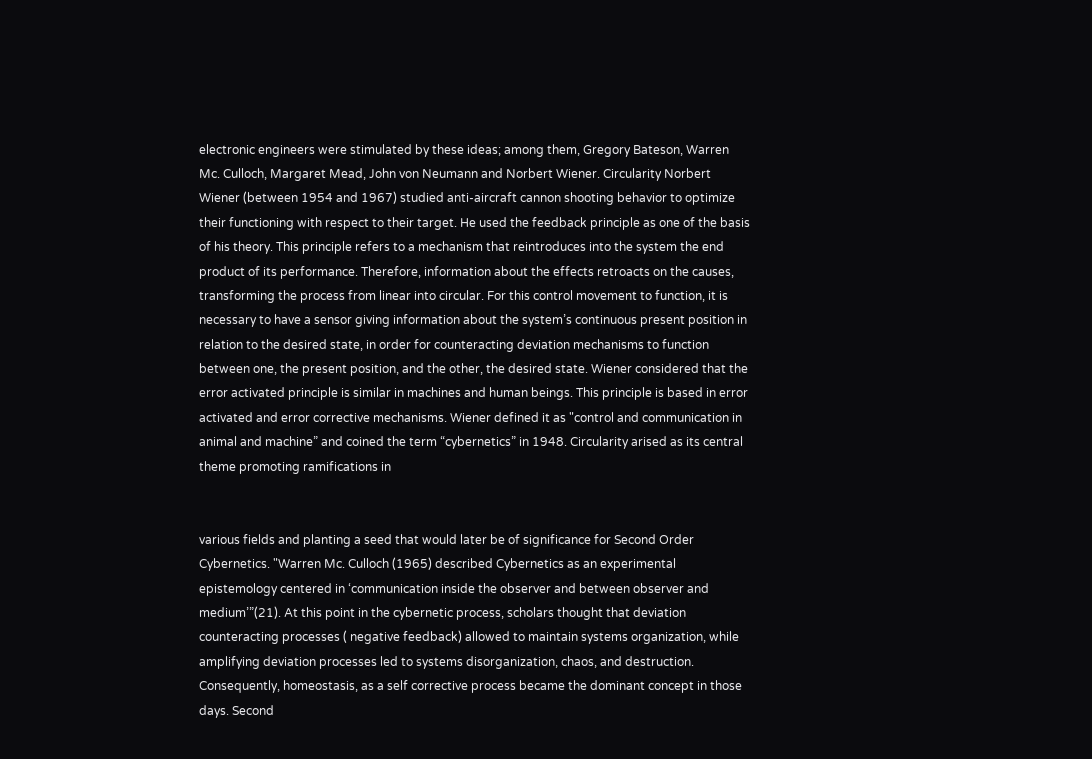electronic engineers were stimulated by these ideas; among them, Gregory Bateson, Warren Mc. Culloch, Margaret Mead, John von Neumann and Norbert Wiener. Circularity Norbert Wiener (between 1954 and 1967) studied anti-aircraft cannon shooting behavior to optimize their functioning with respect to their target. He used the feedback principle as one of the basis of his theory. This principle refers to a mechanism that reintroduces into the system the end product of its performance. Therefore, information about the effects retroacts on the causes, transforming the process from linear into circular. For this control movement to function, it is necessary to have a sensor giving information about the system’s continuous present position in relation to the desired state, in order for counteracting deviation mechanisms to function between one, the present position, and the other, the desired state. Wiener considered that the error activated principle is similar in machines and human beings. This principle is based in error activated and error corrective mechanisms. Wiener defined it as "control and communication in animal and machine” and coined the term “cybernetics” in 1948. Circularity arised as its central theme promoting ramifications in


various fields and planting a seed that would later be of significance for Second Order Cybernetics. "Warren Mc. Culloch (1965) described Cybernetics as an experimental epistemology centered in ‘communication inside the observer and between observer and medium’”(21). At this point in the cybernetic process, scholars thought that deviation counteracting processes ( negative feedback) allowed to maintain systems organization, while amplifying deviation processes led to systems disorganization, chaos, and destruction. Consequently, homeostasis, as a self corrective process became the dominant concept in those days. Second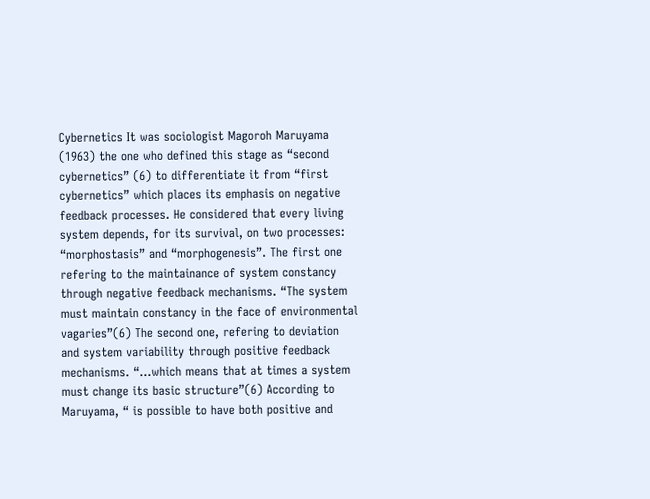Cybernetics It was sociologist Magoroh Maruyama (1963) the one who defined this stage as “second cybernetics” (6) to differentiate it from “first cybernetics” which places its emphasis on negative feedback processes. He considered that every living system depends, for its survival, on two processes: “morphostasis” and “morphogenesis”. The first one refering to the maintainance of system constancy through negative feedback mechanisms. “The system must maintain constancy in the face of environmental vagaries”(6) The second one, refering to deviation and system variability through positive feedback mechanisms. “...which means that at times a system must change its basic structure”(6) According to Maruyama, “ is possible to have both positive and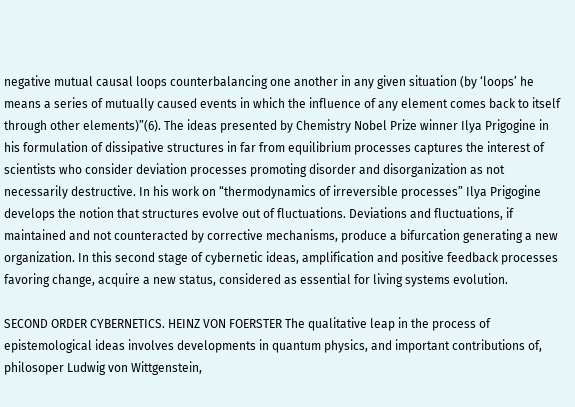negative mutual causal loops counterbalancing one another in any given situation (by ‘loops’ he means a series of mutually caused events in which the influence of any element comes back to itself through other elements)”(6). The ideas presented by Chemistry Nobel Prize winner Ilya Prigogine in his formulation of dissipative structures in far from equilibrium processes captures the interest of scientists who consider deviation processes promoting disorder and disorganization as not necessarily destructive. In his work on “thermodynamics of irreversible processes” Ilya Prigogine develops the notion that structures evolve out of fluctuations. Deviations and fluctuations, if maintained and not counteracted by corrective mechanisms, produce a bifurcation generating a new organization. In this second stage of cybernetic ideas, amplification and positive feedback processes favoring change, acquire a new status, considered as essential for living systems evolution.

SECOND ORDER CYBERNETICS. HEINZ VON FOERSTER The qualitative leap in the process of epistemological ideas involves developments in quantum physics, and important contributions of, philosoper Ludwig von Wittgenstein,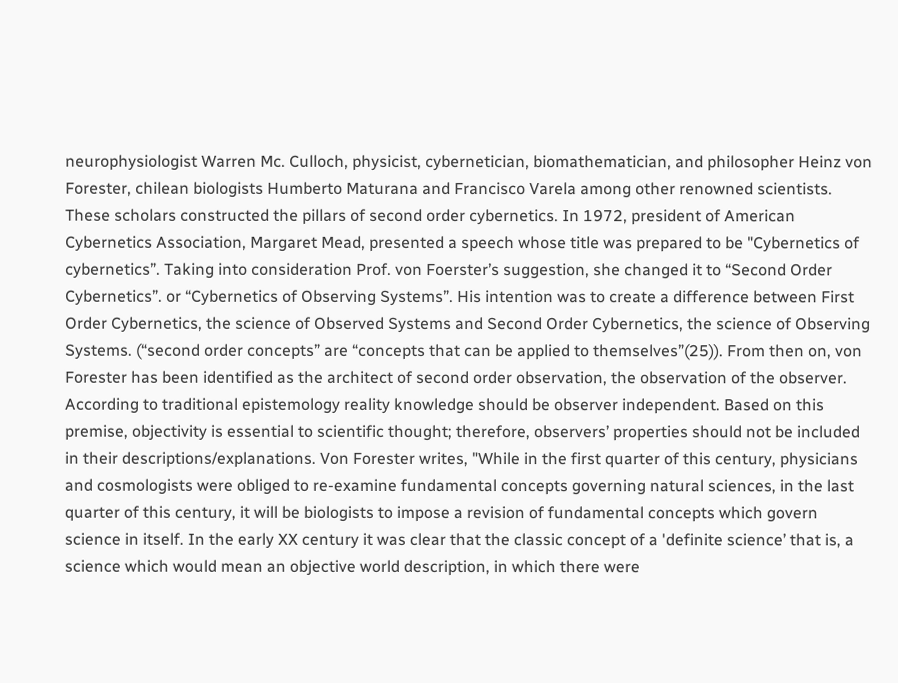neurophysiologist Warren Mc. Culloch, physicist, cybernetician, biomathematician, and philosopher Heinz von Forester, chilean biologists Humberto Maturana and Francisco Varela among other renowned scientists. These scholars constructed the pillars of second order cybernetics. In 1972, president of American Cybernetics Association, Margaret Mead, presented a speech whose title was prepared to be "Cybernetics of cybernetics”. Taking into consideration Prof. von Foerster’s suggestion, she changed it to “Second Order Cybernetics”. or “Cybernetics of Observing Systems”. His intention was to create a difference between First Order Cybernetics, the science of Observed Systems and Second Order Cybernetics, the science of Observing Systems. (“second order concepts” are “concepts that can be applied to themselves”(25)). From then on, von Forester has been identified as the architect of second order observation, the observation of the observer. According to traditional epistemology reality knowledge should be observer independent. Based on this premise, objectivity is essential to scientific thought; therefore, observers’ properties should not be included in their descriptions/explanations. Von Forester writes, "While in the first quarter of this century, physicians and cosmologists were obliged to re-examine fundamental concepts governing natural sciences, in the last quarter of this century, it will be biologists to impose a revision of fundamental concepts which govern science in itself. In the early XX century it was clear that the classic concept of a 'definite science’ that is, a science which would mean an objective world description, in which there were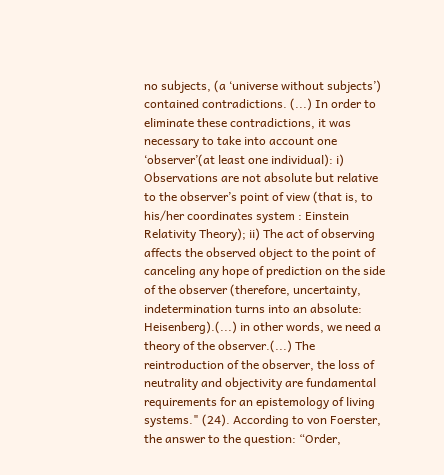no subjects, (a ‘universe without subjects’) contained contradictions. (...) In order to eliminate these contradictions, it was necessary to take into account one ‘observer’(at least one individual): i) Observations are not absolute but relative to the observer’s point of view (that is, to his/her coordinates system : Einstein Relativity Theory); ii) The act of observing affects the observed object to the point of canceling any hope of prediction on the side of the observer (therefore, uncertainty, indetermination turns into an absolute: Heisenberg).(...) in other words, we need a theory of the observer.(...) The reintroduction of the observer, the loss of neutrality and objectivity are fundamental requirements for an epistemology of living systems." (24). According to von Foerster, the answer to the question: “Order,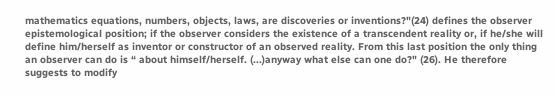mathematics equations, numbers, objects, laws, are discoveries or inventions?"(24) defines the observer epistemological position; if the observer considers the existence of a transcendent reality or, if he/she will define him/herself as inventor or constructor of an observed reality. From this last position the only thing an observer can do is “ about himself/herself. (...)anyway what else can one do?" (26). He therefore suggests to modify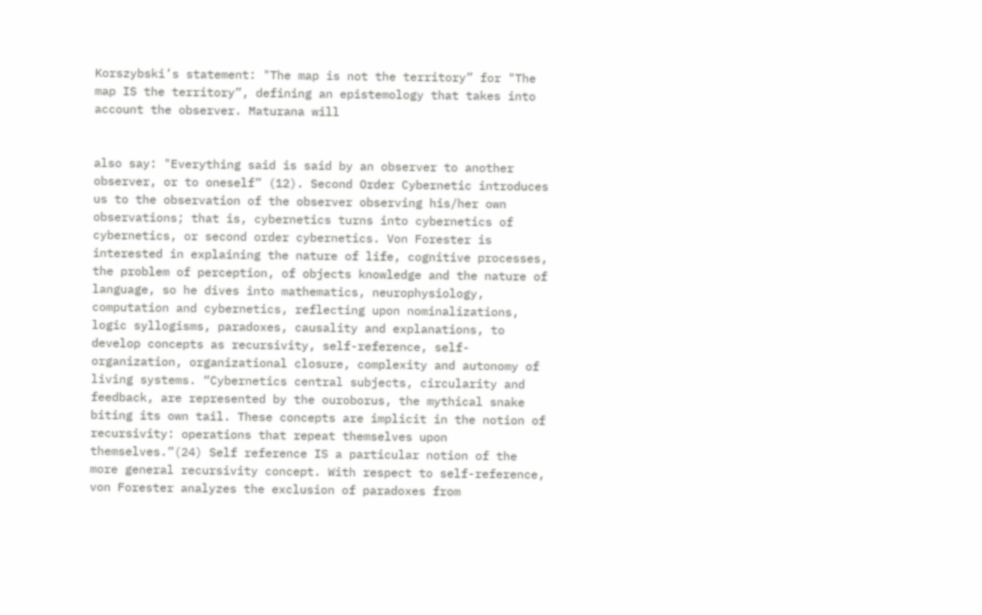Korszybski’s statement: "The map is not the territory” for "The map IS the territory”, defining an epistemology that takes into account the observer. Maturana will


also say: "Everything said is said by an observer to another observer, or to oneself” (12). Second Order Cybernetic introduces us to the observation of the observer observing his/her own observations; that is, cybernetics turns into cybernetics of cybernetics, or second order cybernetics. Von Forester is interested in explaining the nature of life, cognitive processes, the problem of perception, of objects knowledge and the nature of language, so he dives into mathematics, neurophysiology, computation and cybernetics, reflecting upon nominalizations, logic syllogisms, paradoxes, causality and explanations, to develop concepts as recursivity, self-reference, self-organization, organizational closure, complexity and autonomy of living systems. “Cybernetics central subjects, circularity and feedback, are represented by the ouroborus, the mythical snake biting its own tail. These concepts are implicit in the notion of recursivity: operations that repeat themselves upon themselves.”(24) Self reference IS a particular notion of the more general recursivity concept. With respect to self-reference, von Forester analyzes the exclusion of paradoxes from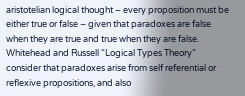aristotelian logical thought – every proposition must be either true or false – given that paradoxes are false when they are true and true when they are false. Whitehead and Russell “Logical Types Theory” consider that paradoxes arise from self referential or reflexive propositions, and also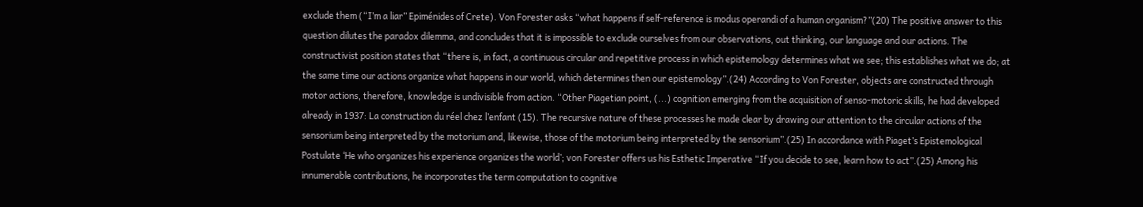exclude them (“I’m a liar” Epiménides of Crete). Von Forester asks “what happens if self-reference is modus operandi of a human organism?”(20) The positive answer to this question dilutes the paradox dilemma, and concludes that it is impossible to exclude ourselves from our observations, out thinking, our language and our actions. The constructivist position states that “there is, in fact, a continuous circular and repetitive process in which epistemology determines what we see; this establishes what we do; at the same time our actions organize what happens in our world, which determines then our epistemology”.(24) According to Von Forester, objects are constructed through motor actions, therefore, knowledge is undivisible from action. “Other Piagetian point, (...) cognition emerging from the acquisition of senso-motoric skills, he had developed already in 1937: La construction du réel chez l’enfant (15). The recursive nature of these processes he made clear by drawing our attention to the circular actions of the sensorium being interpreted by the motorium and, likewise, those of the motorium being interpreted by the sensorium”.(25) In accordance with Piaget’s Epistemological Postulate ‘He who organizes his experience organizes the world’; von Forester offers us his Esthetic Imperative “If you decide to see, learn how to act”.(25) Among his innumerable contributions, he incorporates the term computation to cognitive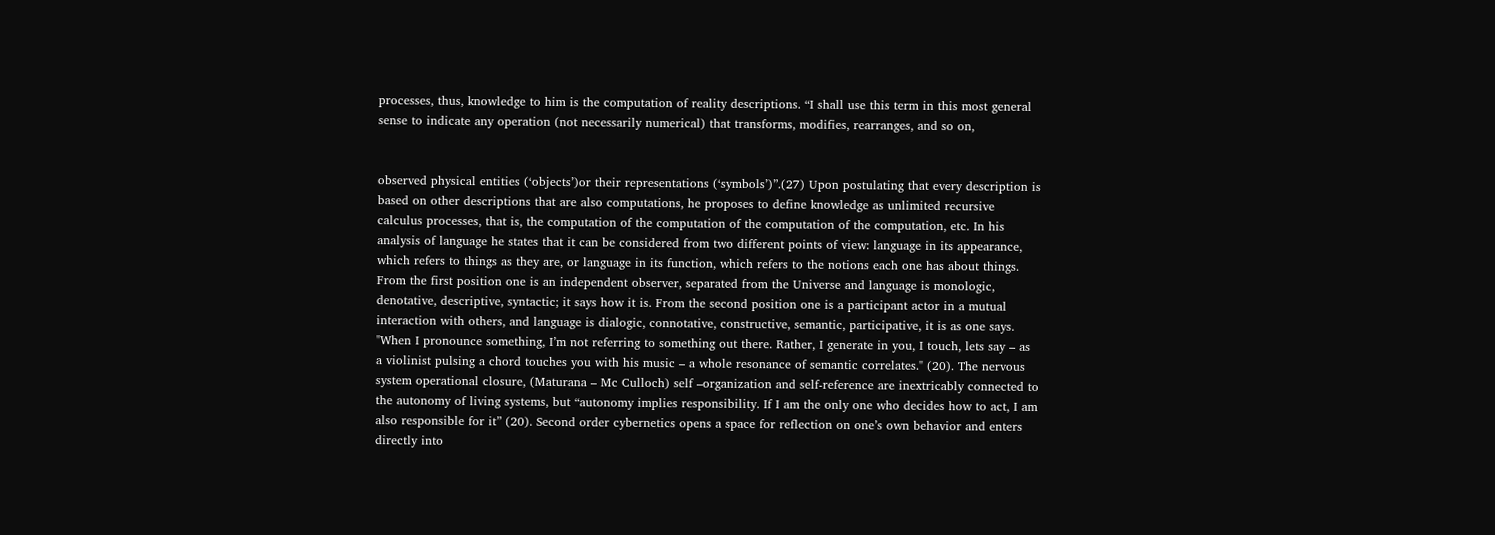processes, thus, knowledge to him is the computation of reality descriptions. “I shall use this term in this most general sense to indicate any operation (not necessarily numerical) that transforms, modifies, rearranges, and so on,


observed physical entities (‘objects’)or their representations (‘symbols’)”.(27) Upon postulating that every description is based on other descriptions that are also computations, he proposes to define knowledge as unlimited recursive calculus processes, that is, the computation of the computation of the computation of the computation, etc. In his analysis of language he states that it can be considered from two different points of view: language in its appearance, which refers to things as they are, or language in its function, which refers to the notions each one has about things. From the first position one is an independent observer, separated from the Universe and language is monologic, denotative, descriptive, syntactic; it says how it is. From the second position one is a participant actor in a mutual interaction with others, and language is dialogic, connotative, constructive, semantic, participative, it is as one says. "When I pronounce something, I’m not referring to something out there. Rather, I generate in you, I touch, lets say – as a violinist pulsing a chord touches you with his music – a whole resonance of semantic correlates." (20). The nervous system operational closure, (Maturana – Mc Culloch) self –organization and self-reference are inextricably connected to the autonomy of living systems, but “autonomy implies responsibility. If I am the only one who decides how to act, I am also responsible for it” (20). Second order cybernetics opens a space for reflection on one’s own behavior and enters directly into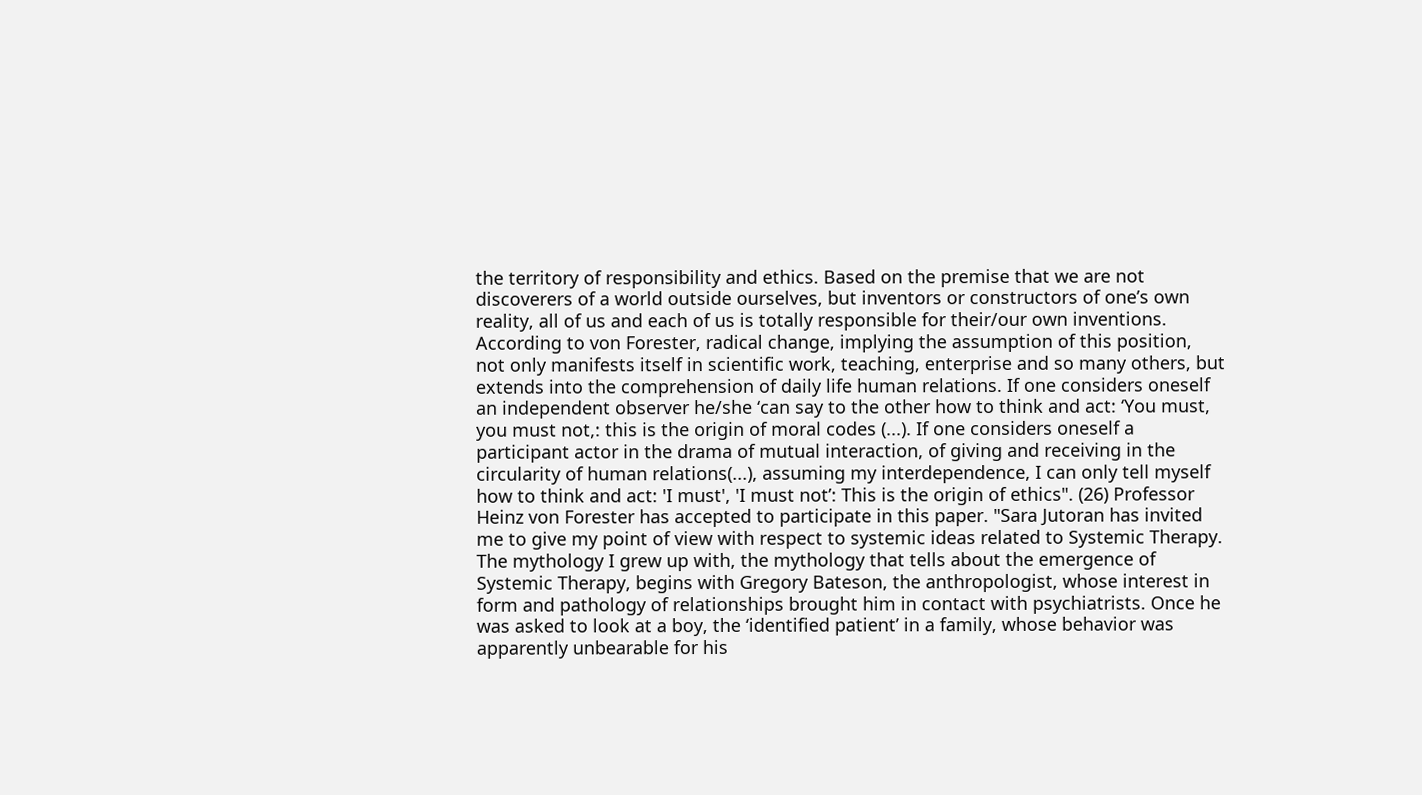the territory of responsibility and ethics. Based on the premise that we are not discoverers of a world outside ourselves, but inventors or constructors of one’s own reality, all of us and each of us is totally responsible for their/our own inventions. According to von Forester, radical change, implying the assumption of this position, not only manifests itself in scientific work, teaching, enterprise and so many others, but extends into the comprehension of daily life human relations. If one considers oneself an independent observer he/she ‘can say to the other how to think and act: ‘You must, you must not,: this is the origin of moral codes (...). If one considers oneself a participant actor in the drama of mutual interaction, of giving and receiving in the circularity of human relations(...), assuming my interdependence, I can only tell myself how to think and act: 'I must', 'I must not’: This is the origin of ethics". (26) Professor Heinz von Forester has accepted to participate in this paper. "Sara Jutoran has invited me to give my point of view with respect to systemic ideas related to Systemic Therapy. The mythology I grew up with, the mythology that tells about the emergence of Systemic Therapy, begins with Gregory Bateson, the anthropologist, whose interest in form and pathology of relationships brought him in contact with psychiatrists. Once he was asked to look at a boy, the ‘identified patient’ in a family, whose behavior was apparently unbearable for his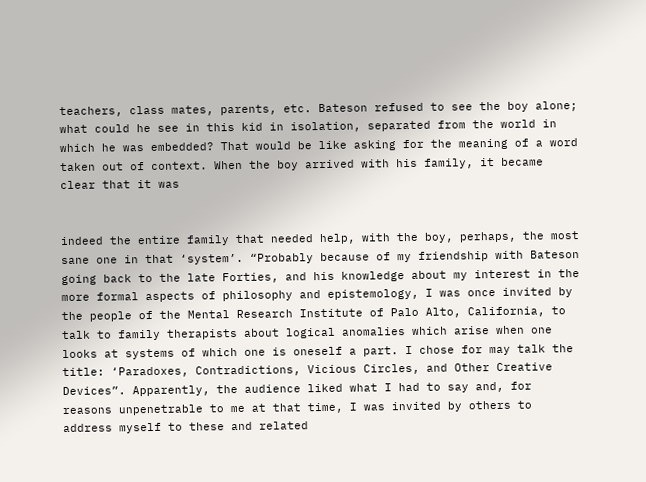teachers, class mates, parents, etc. Bateson refused to see the boy alone; what could he see in this kid in isolation, separated from the world in which he was embedded? That would be like asking for the meaning of a word taken out of context. When the boy arrived with his family, it became clear that it was


indeed the entire family that needed help, with the boy, perhaps, the most sane one in that ‘system’. “Probably because of my friendship with Bateson going back to the late Forties, and his knowledge about my interest in the more formal aspects of philosophy and epistemology, I was once invited by the people of the Mental Research Institute of Palo Alto, California, to talk to family therapists about logical anomalies which arise when one looks at systems of which one is oneself a part. I chose for may talk the title: ‘Paradoxes, Contradictions, Vicious Circles, and Other Creative Devices”. Apparently, the audience liked what I had to say and, for reasons unpenetrable to me at that time, I was invited by others to address myself to these and related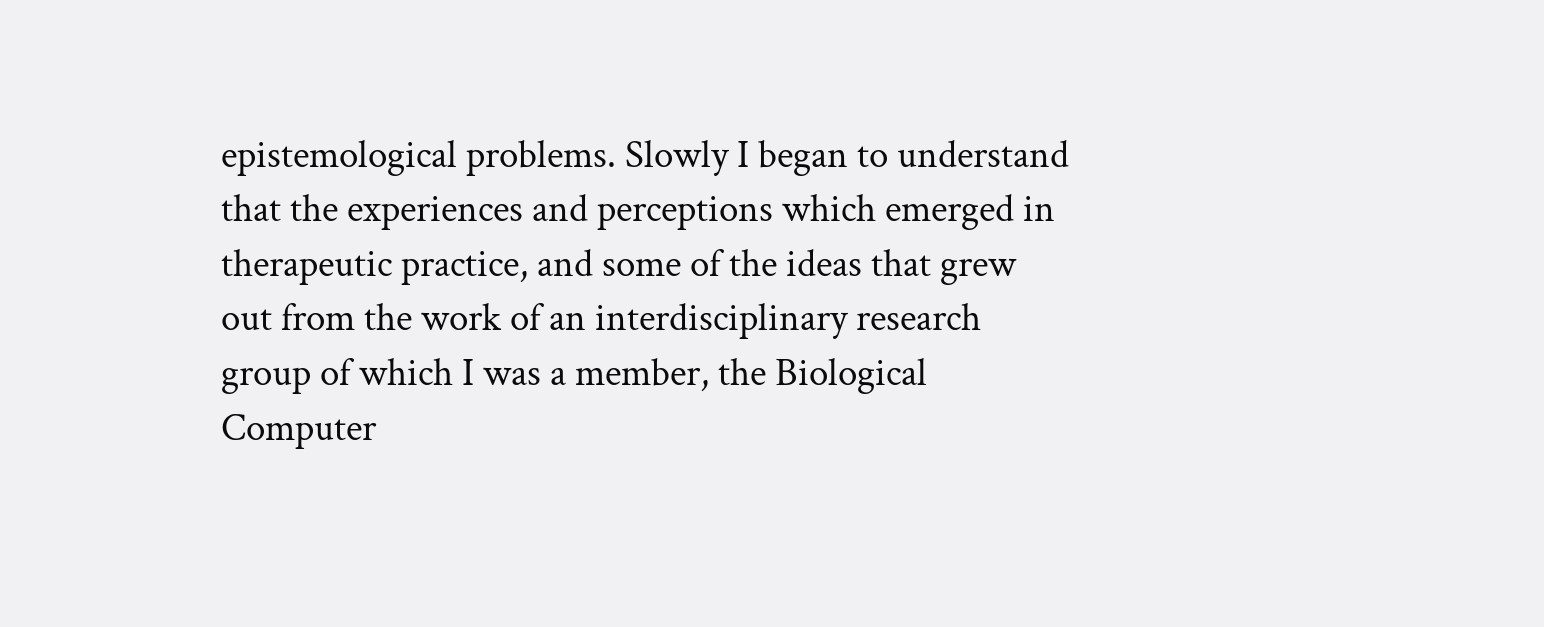epistemological problems. Slowly I began to understand that the experiences and perceptions which emerged in therapeutic practice, and some of the ideas that grew out from the work of an interdisciplinary research group of which I was a member, the Biological Computer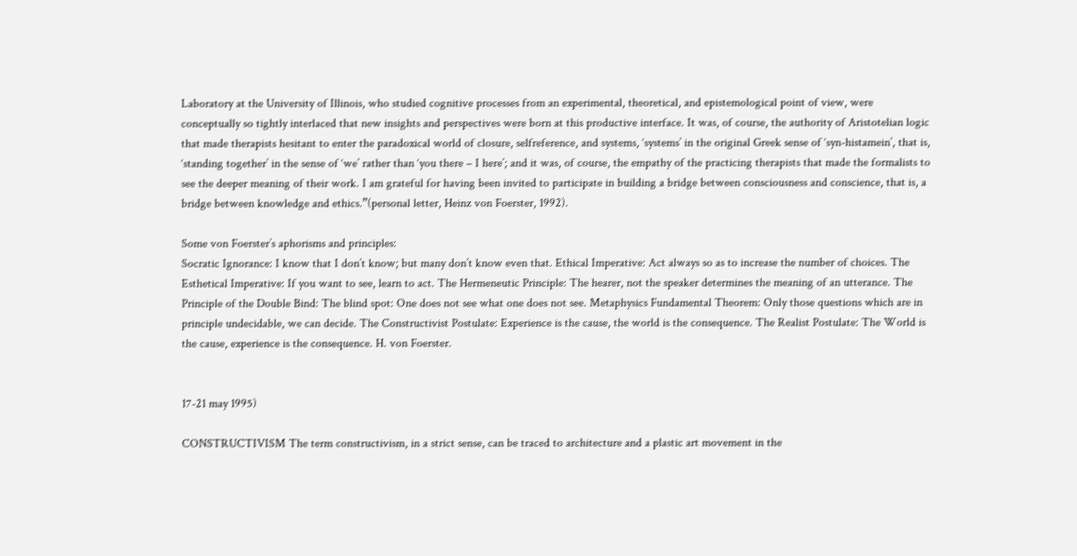Laboratory at the University of Illinois, who studied cognitive processes from an experimental, theoretical, and epistemological point of view, were conceptually so tightly interlaced that new insights and perspectives were born at this productive interface. It was, of course, the authority of Aristotelian logic that made therapists hesitant to enter the paradoxical world of closure, selfreference, and systems, ‘systems’ in the original Greek sense of ‘syn-histamein’, that is, ‘standing together’ in the sense of ‘we’ rather than ‘you there – I here’; and it was, of course, the empathy of the practicing therapists that made the formalists to see the deeper meaning of their work. I am grateful for having been invited to participate in building a bridge between consciousness and conscience, that is, a bridge between knowledge and ethics.”(personal letter, Heinz von Foerster, 1992).

Some von Foerster’s aphorisms and principles:
Socratic Ignorance: I know that I don’t know; but many don’t know even that. Ethical Imperative: Act always so as to increase the number of choices. The Esthetical Imperative: If you want to see, learn to act. The Hermeneutic Principle: The hearer, not the speaker determines the meaning of an utterance. The Principle of the Double Bind: The blind spot: One does not see what one does not see. Metaphysics Fundamental Theorem: Only those questions which are in principle undecidable, we can decide. The Constructivist Postulate: Experience is the cause, the world is the consequence. The Realist Postulate: The World is the cause, experience is the consequence. H. von Foerster.


17-21 may 1995)

CONSTRUCTIVISM The term constructivism, in a strict sense, can be traced to architecture and a plastic art movement in the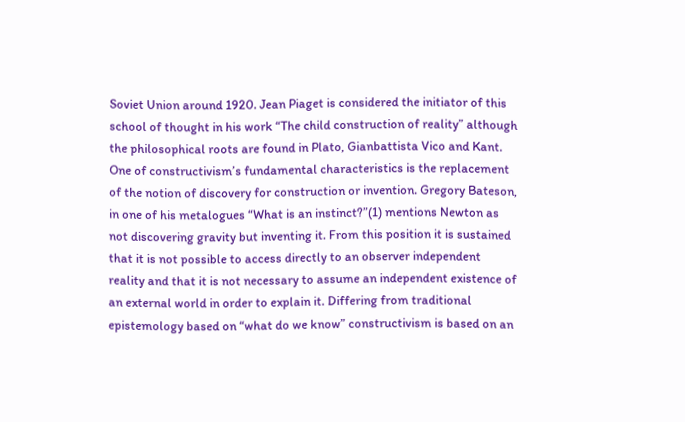Soviet Union around 1920. Jean Piaget is considered the initiator of this school of thought in his work “The child construction of reality” although the philosophical roots are found in Plato, Gianbattista Vico and Kant. One of constructivism’s fundamental characteristics is the replacement of the notion of discovery for construction or invention. Gregory Bateson, in one of his metalogues “What is an instinct?”(1) mentions Newton as not discovering gravity but inventing it. From this position it is sustained that it is not possible to access directly to an observer independent reality and that it is not necessary to assume an independent existence of an external world in order to explain it. Differing from traditional epistemology based on “what do we know” constructivism is based on an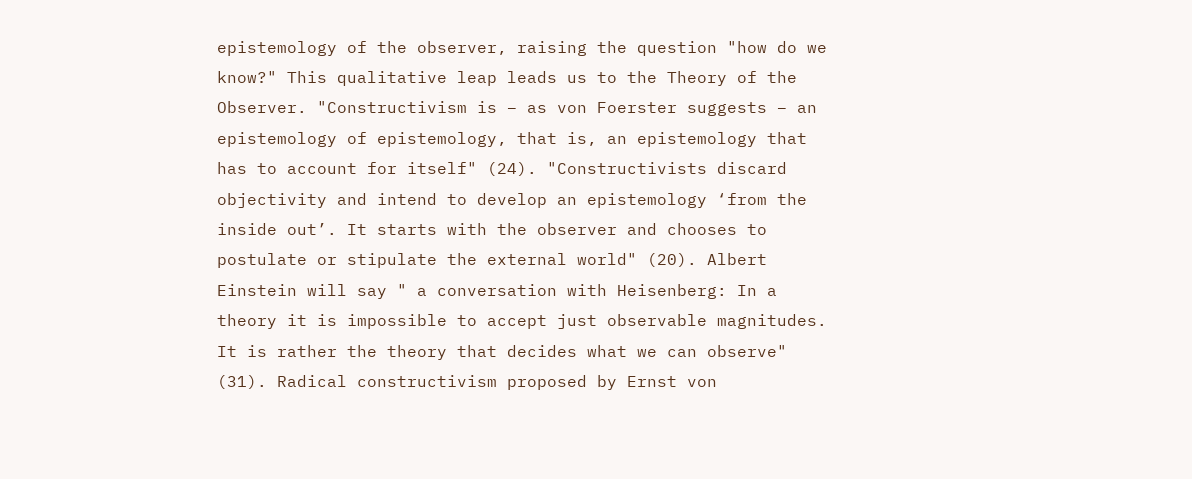epistemology of the observer, raising the question "how do we know?" This qualitative leap leads us to the Theory of the Observer. "Constructivism is – as von Foerster suggests – an epistemology of epistemology, that is, an epistemology that has to account for itself" (24). "Constructivists discard objectivity and intend to develop an epistemology ‘from the inside out’. It starts with the observer and chooses to postulate or stipulate the external world" (20). Albert Einstein will say " a conversation with Heisenberg: In a theory it is impossible to accept just observable magnitudes. It is rather the theory that decides what we can observe" (31). Radical constructivism proposed by Ernst von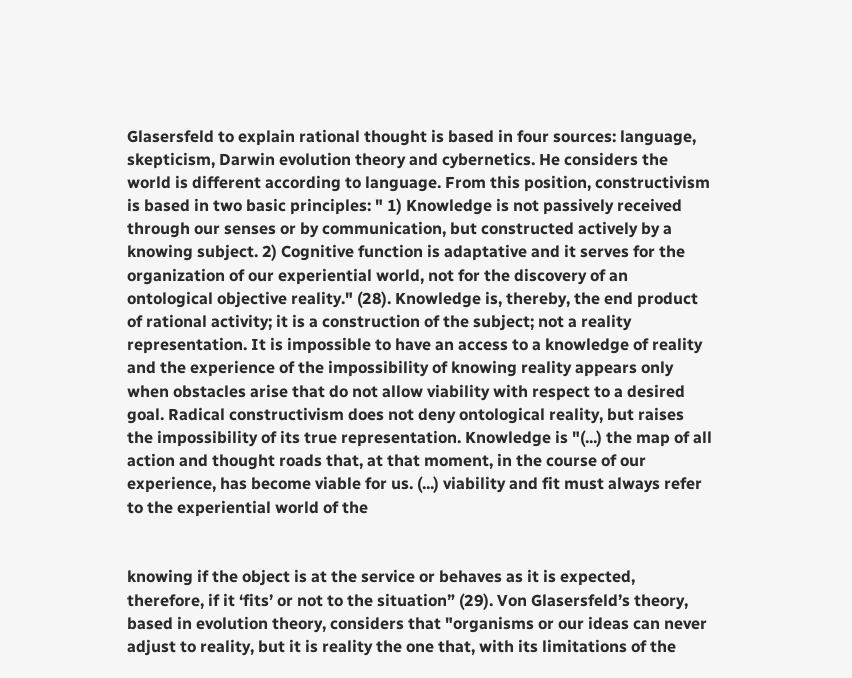Glasersfeld to explain rational thought is based in four sources: language, skepticism, Darwin evolution theory and cybernetics. He considers the world is different according to language. From this position, constructivism is based in two basic principles: " 1) Knowledge is not passively received through our senses or by communication, but constructed actively by a knowing subject. 2) Cognitive function is adaptative and it serves for the organization of our experiential world, not for the discovery of an ontological objective reality." (28). Knowledge is, thereby, the end product of rational activity; it is a construction of the subject; not a reality representation. It is impossible to have an access to a knowledge of reality and the experience of the impossibility of knowing reality appears only when obstacles arise that do not allow viability with respect to a desired goal. Radical constructivism does not deny ontological reality, but raises the impossibility of its true representation. Knowledge is "(...) the map of all action and thought roads that, at that moment, in the course of our experience, has become viable for us. (...) viability and fit must always refer to the experiential world of the


knowing if the object is at the service or behaves as it is expected, therefore, if it ‘fits’ or not to the situation” (29). Von Glasersfeld’s theory, based in evolution theory, considers that "organisms or our ideas can never adjust to reality, but it is reality the one that, with its limitations of the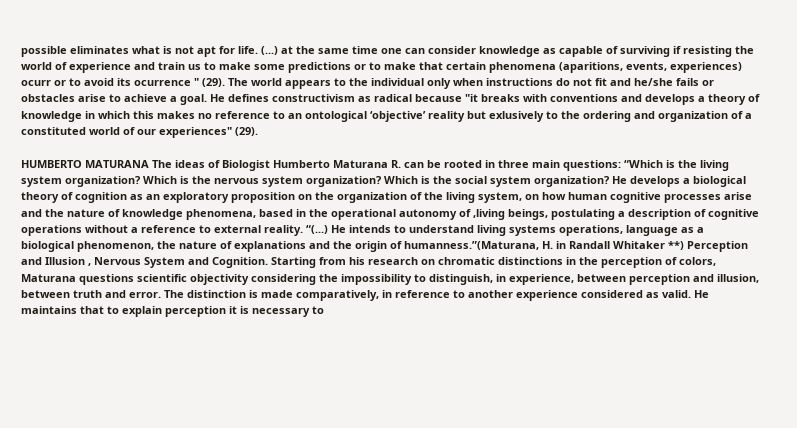possible eliminates what is not apt for life. (...) at the same time one can consider knowledge as capable of surviving if resisting the world of experience and train us to make some predictions or to make that certain phenomena (aparitions, events, experiences) ocurr or to avoid its ocurrence " (29). The world appears to the individual only when instructions do not fit and he/she fails or obstacles arise to achieve a goal. He defines constructivism as radical because "it breaks with conventions and develops a theory of knowledge in which this makes no reference to an ontological ‘objective’ reality but exlusively to the ordering and organization of a constituted world of our experiences" (29).

HUMBERTO MATURANA The ideas of Biologist Humberto Maturana R. can be rooted in three main questions: “Which is the living system organization? Which is the nervous system organization? Which is the social system organization? He develops a biological theory of cognition as an exploratory proposition on the organization of the living system, on how human cognitive processes arise and the nature of knowledge phenomena, based in the operational autonomy of ,living beings, postulating a description of cognitive operations without a reference to external reality. “(...) He intends to understand living systems operations, language as a biological phenomenon, the nature of explanations and the origin of humanness.”(Maturana, H. in Randall Whitaker **) Perception and Illusion , Nervous System and Cognition. Starting from his research on chromatic distinctions in the perception of colors, Maturana questions scientific objectivity considering the impossibility to distinguish, in experience, between perception and illusion, between truth and error. The distinction is made comparatively, in reference to another experience considered as valid. He maintains that to explain perception it is necessary to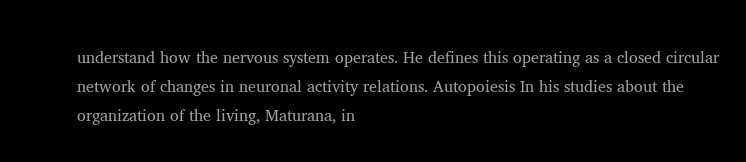understand how the nervous system operates. He defines this operating as a closed circular network of changes in neuronal activity relations. Autopoiesis In his studies about the organization of the living, Maturana, in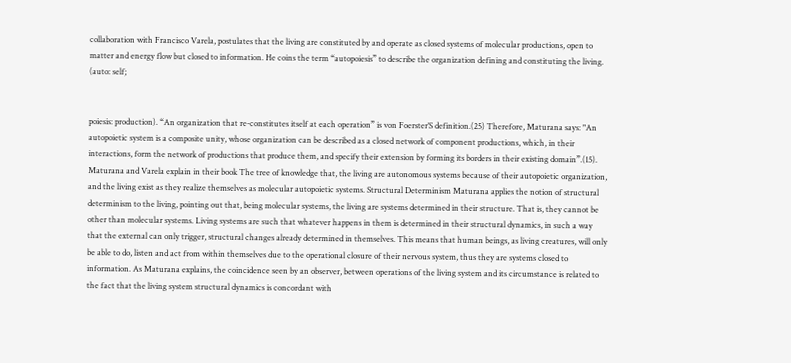collaboration with Francisco Varela, postulates that the living are constituted by and operate as closed systems of molecular productions, open to matter and energy flow but closed to information. He coins the term “autopoiesis” to describe the organization defining and constituting the living. (auto: self;


poiesis: production). “An organization that re-constitutes itself at each operation” is von Foerster’S definition.(25) Therefore, Maturana says: "An autopoietic system is a composite unity, whose organization can be described as a closed network of component productions, which, in their interactions, form the network of productions that produce them, and specify their extension by forming its borders in their existing domain”.(15). Maturana and Varela explain in their book The tree of knowledge that, the living are autonomous systems because of their autopoietic organization, and the living exist as they realize themselves as molecular autopoietic systems. Structural Determinism Maturana applies the notion of structural determinism to the living, pointing out that, being molecular systems, the living are systems determined in their structure. That is, they cannot be other than molecular systems. Living systems are such that whatever happens in them is determined in their structural dynamics, in such a way that the external can only trigger, structural changes already determined in themselves. This means that human beings, as living creatures, will only be able to do, listen and act from within themselves due to the operational closure of their nervous system, thus they are systems closed to information. As Maturana explains, the coincidence seen by an observer, between operations of the living system and its circumstance is related to the fact that the living system structural dynamics is concordant with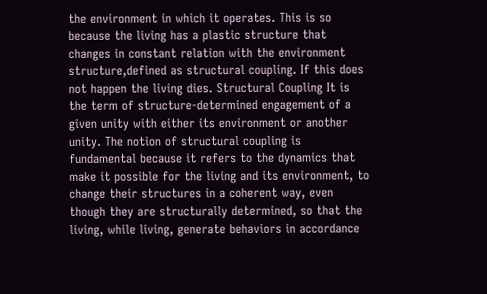the environment in which it operates. This is so because the living has a plastic structure that changes in constant relation with the environment structure,defined as structural coupling. If this does not happen the living dies. Structural Coupling It is the term of structure-determined engagement of a given unity with either its environment or another unity. The notion of structural coupling is fundamental because it refers to the dynamics that make it possible for the living and its environment, to change their structures in a coherent way, even though they are structurally determined, so that the living, while living, generate behaviors in accordance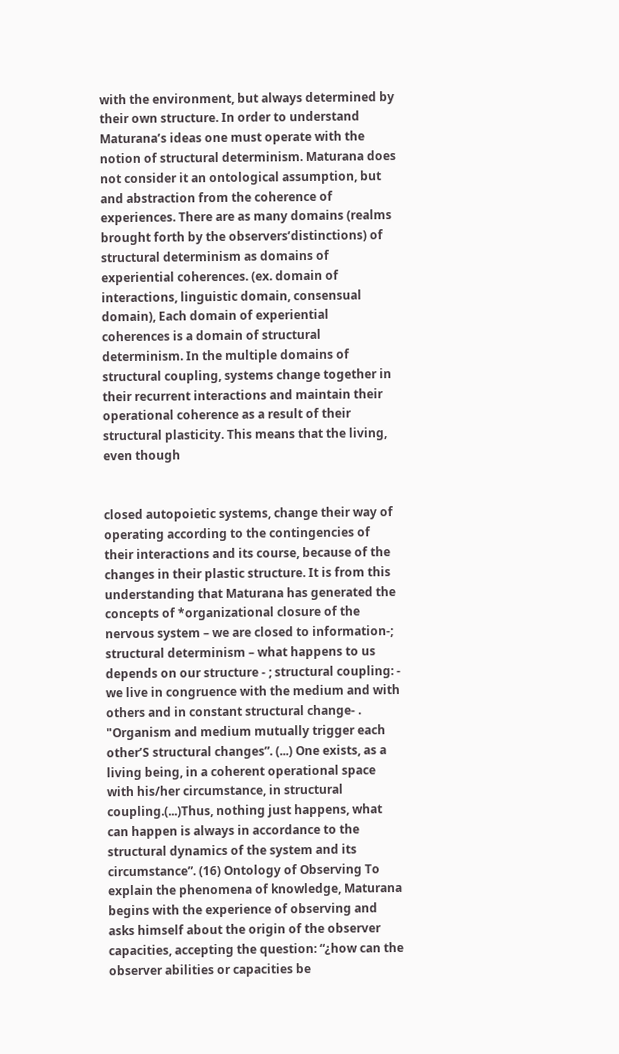with the environment, but always determined by their own structure. In order to understand Maturana’s ideas one must operate with the notion of structural determinism. Maturana does not consider it an ontological assumption, but and abstraction from the coherence of experiences. There are as many domains (realms brought forth by the observers’distinctions) of structural determinism as domains of experiential coherences. (ex. domain of interactions, linguistic domain, consensual domain), Each domain of experiential coherences is a domain of structural determinism. In the multiple domains of structural coupling, systems change together in their recurrent interactions and maintain their operational coherence as a result of their structural plasticity. This means that the living, even though


closed autopoietic systems, change their way of operating according to the contingencies of their interactions and its course, because of the changes in their plastic structure. It is from this understanding that Maturana has generated the concepts of *organizational closure of the nervous system – we are closed to information-; structural determinism – what happens to us depends on our structure - ; structural coupling: - we live in congruence with the medium and with others and in constant structural change- . "Organism and medium mutually trigger each other’S structural changes”. (...) One exists, as a living being, in a coherent operational space with his/her circumstance, in structural coupling.(...)Thus, nothing just happens, what can happen is always in accordance to the structural dynamics of the system and its circumstance”. (16) Ontology of Observing To explain the phenomena of knowledge, Maturana begins with the experience of observing and asks himself about the origin of the observer capacities, accepting the question: “¿how can the observer abilities or capacities be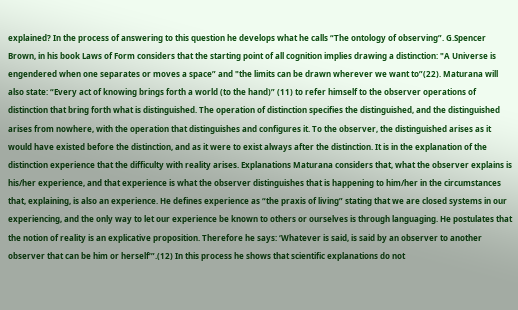explained? In the process of answering to this question he develops what he calls “The ontology of observing”. G.Spencer Brown, in his book Laws of Form considers that the starting point of all cognition implies drawing a distinction: "A Universe is engendered when one separates or moves a space” and "the limits can be drawn wherever we want to”(22). Maturana will also state: “Every act of knowing brings forth a world (to the hand)” (11) to refer himself to the observer operations of distinction that bring forth what is distinguished. The operation of distinction specifies the distinguished, and the distinguished arises from nowhere, with the operation that distinguishes and configures it. To the observer, the distinguished arises as it would have existed before the distinction, and as it were to exist always after the distinction. It is in the explanation of the distinction experience that the difficulty with reality arises. Explanations Maturana considers that, what the observer explains is his/her experience, and that experience is what the observer distinguishes that is happening to him/her in the circumstances that, explaining, is also an experience. He defines experience as “the praxis of living” stating that we are closed systems in our experiencing, and the only way to let our experience be known to others or ourselves is through languaging. He postulates that the notion of reality is an explicative proposition. Therefore he says: ‘Whatever is said, is said by an observer to another observer that can be him or herself’”.(12) In this process he shows that scientific explanations do not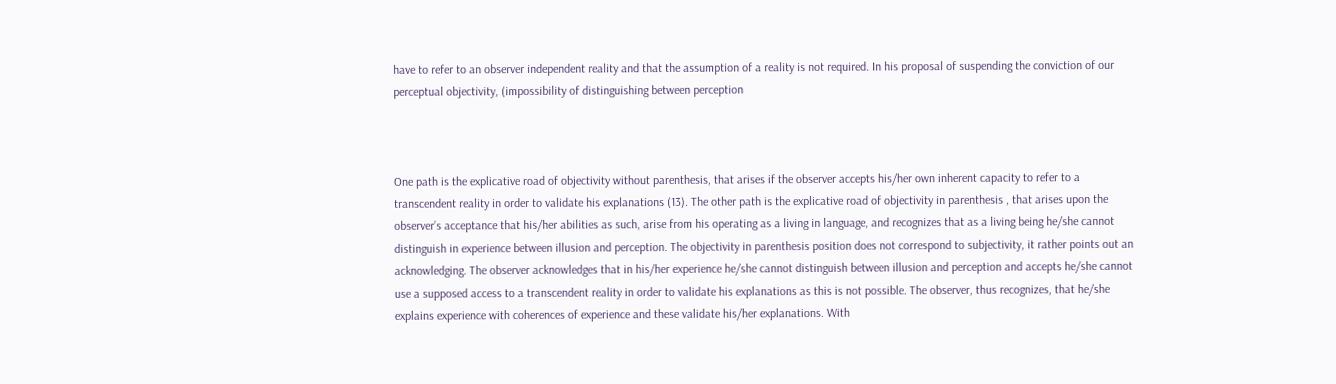have to refer to an observer independent reality and that the assumption of a reality is not required. In his proposal of suspending the conviction of our perceptual objectivity, (impossibility of distinguishing between perception



One path is the explicative road of objectivity without parenthesis, that arises if the observer accepts his/her own inherent capacity to refer to a transcendent reality in order to validate his explanations (13). The other path is the explicative road of objectivity in parenthesis , that arises upon the observer’s acceptance that his/her abilities as such, arise from his operating as a living in language, and recognizes that as a living being he/she cannot distinguish in experience between illusion and perception. The objectivity in parenthesis position does not correspond to subjectivity, it rather points out an acknowledging. The observer acknowledges that in his/her experience he/she cannot distinguish between illusion and perception and accepts he/she cannot use a supposed access to a transcendent reality in order to validate his explanations as this is not possible. The observer, thus recognizes, that he/she explains experience with coherences of experience and these validate his/her explanations. With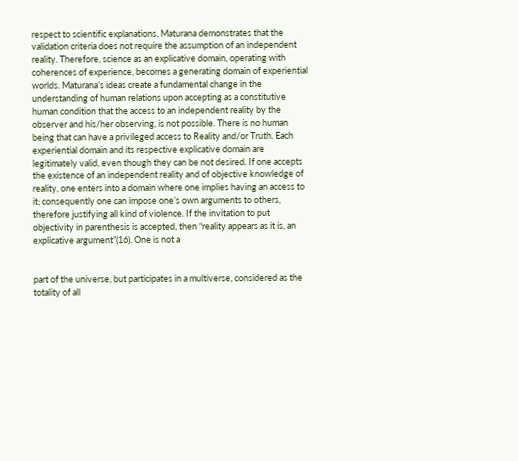respect to scientific explanations, Maturana demonstrates that the validation criteria does not require the assumption of an independent reality. Therefore, science as an explicative domain, operating with coherences of experience, becomes a generating domain of experiential worlds. Maturana’s ideas create a fundamental change in the understanding of human relations upon accepting as a constitutive human condition that the access to an independent reality by the observer and his/her observing, is not possible. There is no human being that can have a privileged access to Reality and/or Truth. Each experiential domain and its respective explicative domain are legitimately valid, even though they can be not desired. If one accepts the existence of an independent reality and of objective knowledge of reality, one enters into a domain where one implies having an access to it; consequently one can impose one’s own arguments to others, therefore justifying all kind of violence. If the invitation to put objectivity in parenthesis is accepted, then “reality appears as it is, an explicative argument”(16). One is not a


part of the universe, but participates in a multiverse, considered as the totality of all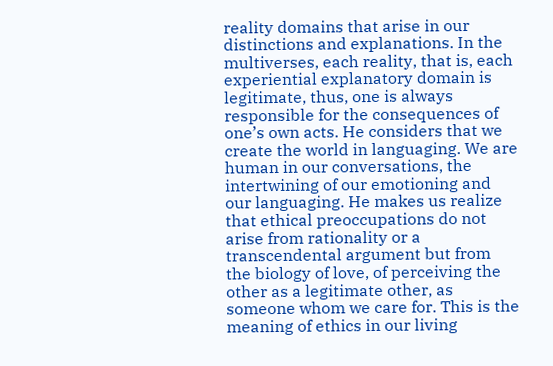reality domains that arise in our distinctions and explanations. In the multiverses, each reality, that is, each experiential explanatory domain is legitimate, thus, one is always responsible for the consequences of one’s own acts. He considers that we create the world in languaging. We are human in our conversations, the intertwining of our emotioning and our languaging. He makes us realize that ethical preoccupations do not arise from rationality or a transcendental argument but from the biology of love, of perceiving the other as a legitimate other, as someone whom we care for. This is the meaning of ethics in our living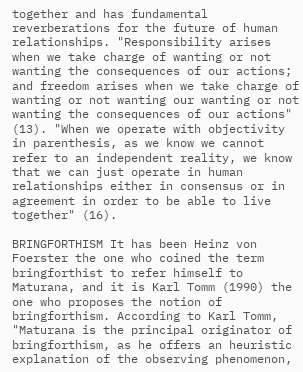together and has fundamental reverberations for the future of human relationships. "Responsibility arises when we take charge of wanting or not wanting the consequences of our actions; and freedom arises when we take charge of wanting or not wanting our wanting or not wanting the consequences of our actions" (13). "When we operate with objectivity in parenthesis, as we know we cannot refer to an independent reality, we know that we can just operate in human relationships either in consensus or in agreement in order to be able to live together" (16).

BRINGFORTHISM It has been Heinz von Foerster the one who coined the term bringforthist to refer himself to Maturana, and it is Karl Tomm (1990) the one who proposes the notion of bringforthism. According to Karl Tomm, "Maturana is the principal originator of bringforthism, as he offers an heuristic explanation of the observing phenomenon,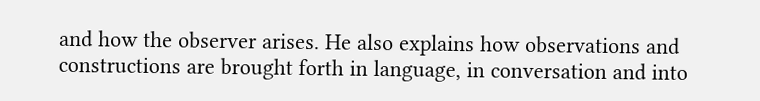and how the observer arises. He also explains how observations and constructions are brought forth in language, in conversation and into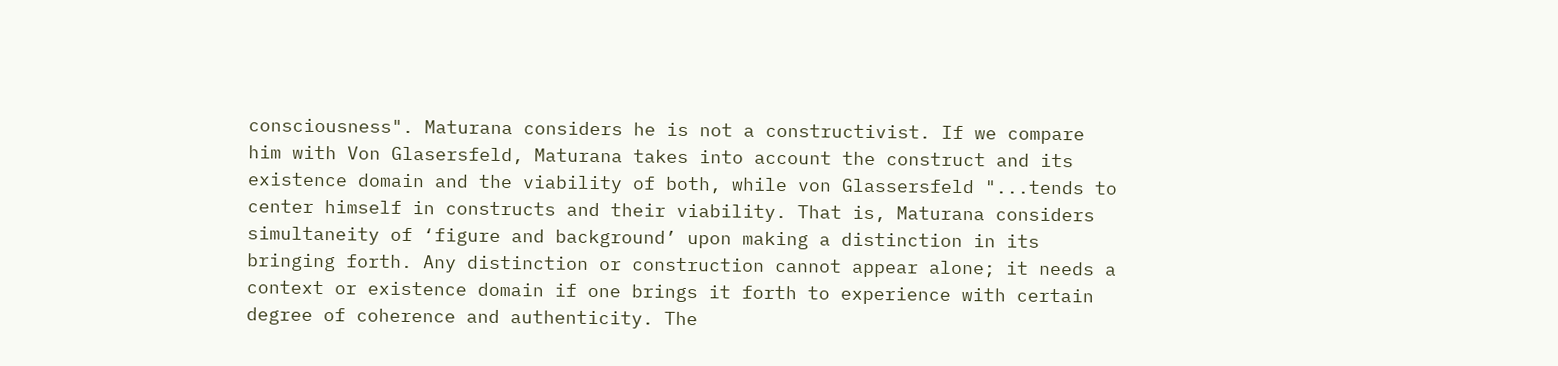consciousness". Maturana considers he is not a constructivist. If we compare him with Von Glasersfeld, Maturana takes into account the construct and its existence domain and the viability of both, while von Glassersfeld "...tends to center himself in constructs and their viability. That is, Maturana considers simultaneity of ‘figure and background’ upon making a distinction in its bringing forth. Any distinction or construction cannot appear alone; it needs a context or existence domain if one brings it forth to experience with certain degree of coherence and authenticity. The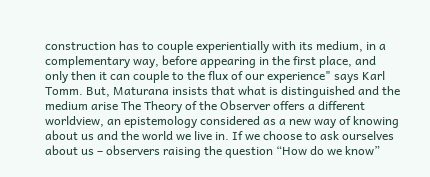construction has to couple experientially with its medium, in a complementary way, before appearing in the first place, and only then it can couple to the flux of our experience" says Karl Tomm. But, Maturana insists that what is distinguished and the medium arise The Theory of the Observer offers a different worldview, an epistemology considered as a new way of knowing about us and the world we live in. If we choose to ask ourselves about us – observers raising the question “How do we know”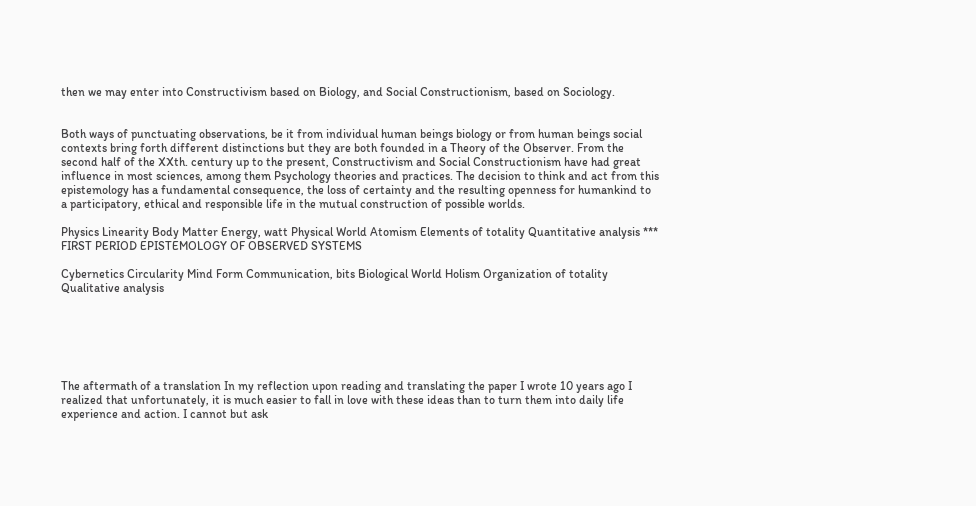then we may enter into Constructivism based on Biology, and Social Constructionism, based on Sociology.


Both ways of punctuating observations, be it from individual human beings biology or from human beings social contexts bring forth different distinctions but they are both founded in a Theory of the Observer. From the second half of the XXth. century up to the present, Constructivism and Social Constructionism have had great influence in most sciences, among them Psychology theories and practices. The decision to think and act from this epistemology has a fundamental consequence, the loss of certainty and the resulting openness for humankind to a participatory, ethical and responsible life in the mutual construction of possible worlds.

Physics Linearity Body Matter Energy, watt Physical World Atomism Elements of totality Quantitative analysis *** FIRST PERIOD EPISTEMOLOGY OF OBSERVED SYSTEMS

Cybernetics Circularity Mind Form Communication, bits Biological World Holism Organization of totality Qualitative analysis






The aftermath of a translation In my reflection upon reading and translating the paper I wrote 10 years ago I realized that unfortunately, it is much easier to fall in love with these ideas than to turn them into daily life experience and action. I cannot but ask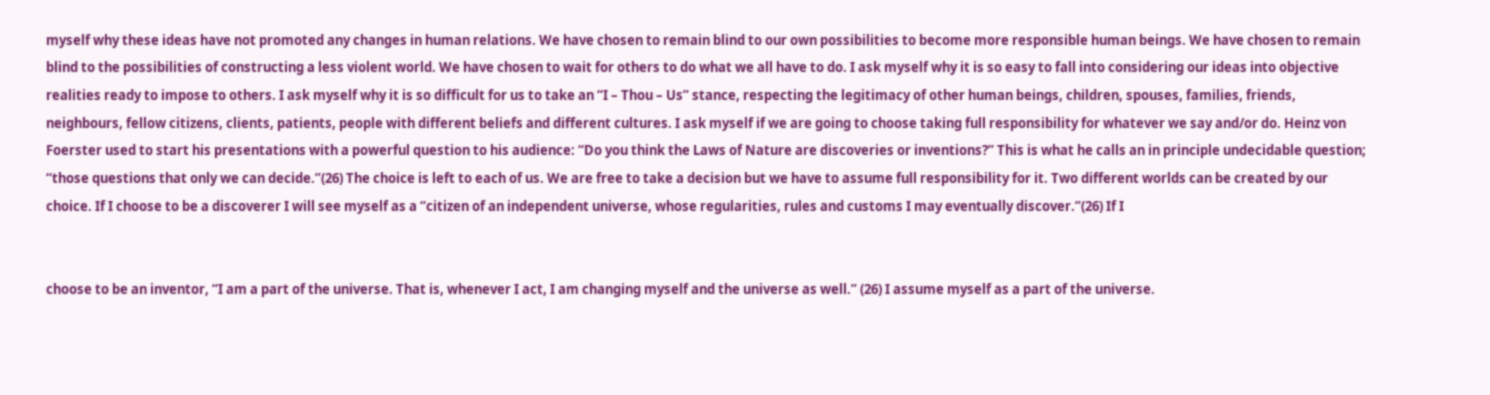myself why these ideas have not promoted any changes in human relations. We have chosen to remain blind to our own possibilities to become more responsible human beings. We have chosen to remain blind to the possibilities of constructing a less violent world. We have chosen to wait for others to do what we all have to do. I ask myself why it is so easy to fall into considering our ideas into objective realities ready to impose to others. I ask myself why it is so difficult for us to take an “I – Thou – Us” stance, respecting the legitimacy of other human beings, children, spouses, families, friends, neighbours, fellow citizens, clients, patients, people with different beliefs and different cultures. I ask myself if we are going to choose taking full responsibility for whatever we say and/or do. Heinz von Foerster used to start his presentations with a powerful question to his audience: “Do you think the Laws of Nature are discoveries or inventions?” This is what he calls an in principle undecidable question; “those questions that only we can decide.”(26) The choice is left to each of us. We are free to take a decision but we have to assume full responsibility for it. Two different worlds can be created by our choice. If I choose to be a discoverer I will see myself as a “citizen of an independent universe, whose regularities, rules and customs I may eventually discover.”(26) If I


choose to be an inventor, “I am a part of the universe. That is, whenever I act, I am changing myself and the universe as well.” (26) I assume myself as a part of the universe.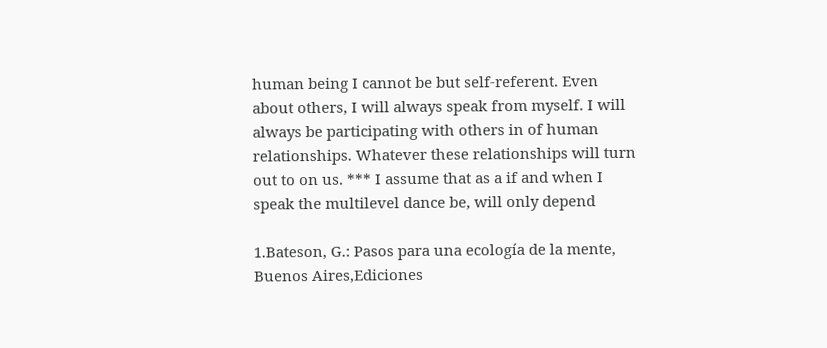human being I cannot be but self-referent. Even about others, I will always speak from myself. I will always be participating with others in of human relationships. Whatever these relationships will turn out to on us. *** I assume that as a if and when I speak the multilevel dance be, will only depend

1.Bateson, G.: Pasos para una ecología de la mente, Buenos Aires,Ediciones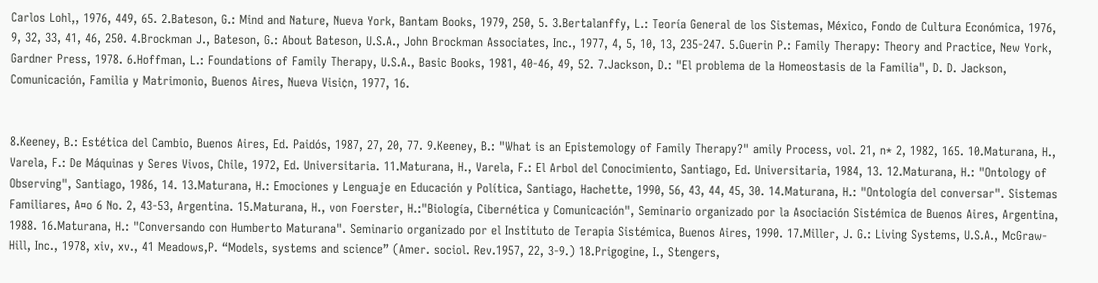Carlos Lohl‚, 1976, 449, 65. 2.Bateson, G.: Mind and Nature, Nueva York, Bantam Books, 1979, 250, 5. 3.Bertalanffy, L.: Teoría General de los Sistemas, México, Fondo de Cultura Económica, 1976, 9, 32, 33, 41, 46, 250. 4.Brockman J., Bateson, G.: About Bateson, U.S.A., John Brockman Associates, Inc., 1977, 4, 5, 10, 13, 235-247. 5.Guerin P.: Family Therapy: Theory and Practice, New York, Gardner Press, 1978. 6.Hoffman, L.: Foundations of Family Therapy, U.S.A., Basic Books, 1981, 40-46, 49, 52. 7.Jackson, D.: "El problema de la Homeostasis de la Familia", D. D. Jackson, Comunicación, Familia y Matrimonio, Buenos Aires, Nueva Visi¢n, 1977, 16.


8.Keeney, B.: Estética del Cambio, Buenos Aires, Ed. Paidós, 1987, 27, 20, 77. 9.Keeney, B.: "What is an Epistemology of Family Therapy?" amily Process, vol. 21, n* 2, 1982, 165. 10.Maturana, H., Varela, F.: De Máquinas y Seres Vivos, Chile, 1972, Ed. Universitaria. 11.Maturana, H., Varela, F.: El Arbol del Conocimiento, Santiago, Ed. Universitaria, 1984, 13. 12.Maturana, H.: "Ontology of Observing", Santiago, 1986, 14. 13.Maturana, H.: Emociones y Lenguaje en Educación y Política, Santiago, Hachette, 1990, 56, 43, 44, 45, 30. 14.Maturana, H.: "Ontología del conversar". Sistemas Familiares, A¤o 6 No. 2, 43-53, Argentina. 15.Maturana, H., von Foerster, H.:"Biología, Cibernética y Comunicación", Seminario organizado por la Asociación Sistémica de Buenos Aires, Argentina, 1988. 16.Maturana, H.: "Conversando con Humberto Maturana". Seminario organizado por el Instituto de Terapia Sistémica, Buenos Aires, 1990. 17.Miller, J. G.: Living Systems, U.S.A., McGraw-Hill, Inc., 1978, xiv, xv., 41 Meadows,P. “Models, systems and science” (Amer. sociol. Rev.1957, 22, 3-9.) 18.Prigogine, I., Stengers,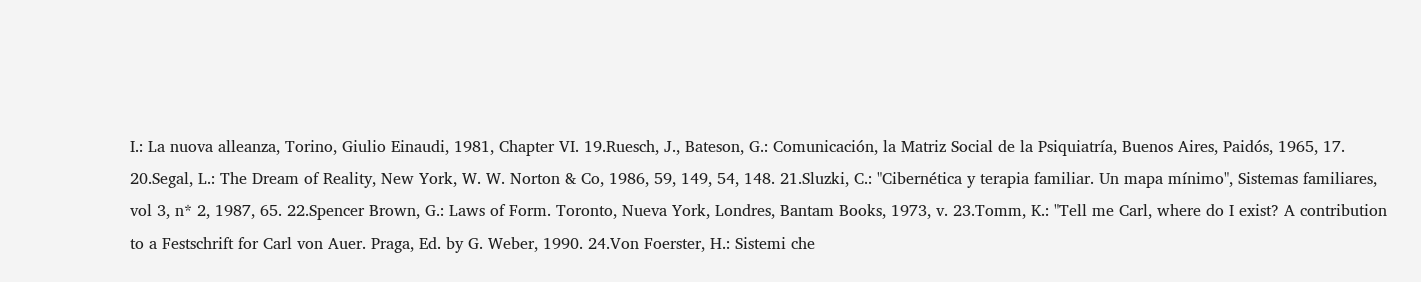I.: La nuova alleanza, Torino, Giulio Einaudi, 1981, Chapter VI. 19.Ruesch, J., Bateson, G.: Comunicación, la Matriz Social de la Psiquiatría, Buenos Aires, Paidós, 1965, 17. 20.Segal, L.: The Dream of Reality, New York, W. W. Norton & Co, 1986, 59, 149, 54, 148. 21.Sluzki, C.: "Cibernética y terapia familiar. Un mapa mínimo", Sistemas familiares, vol 3, n* 2, 1987, 65. 22.Spencer Brown, G.: Laws of Form. Toronto, Nueva York, Londres, Bantam Books, 1973, v. 23.Tomm, K.: "Tell me Carl, where do I exist? A contribution to a Festschrift for Carl von Auer. Praga, Ed. by G. Weber, 1990. 24.Von Foerster, H.: Sistemi che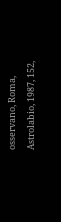osservano, Roma, Astrolabio, 1987, 152,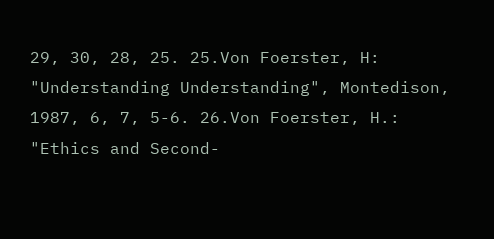29, 30, 28, 25. 25.Von Foerster, H: "Understanding Understanding", Montedison, 1987, 6, 7, 5-6. 26.Von Foerster, H.: "Ethics and Second-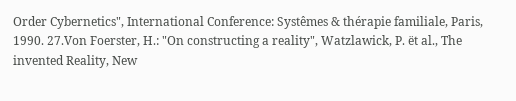Order Cybernetics", International Conference: Systêmes & thérapie familiale, Paris, 1990. 27.Von Foerster, H.: "On constructing a reality", Watzlawick, P. ët al., The invented Reality, New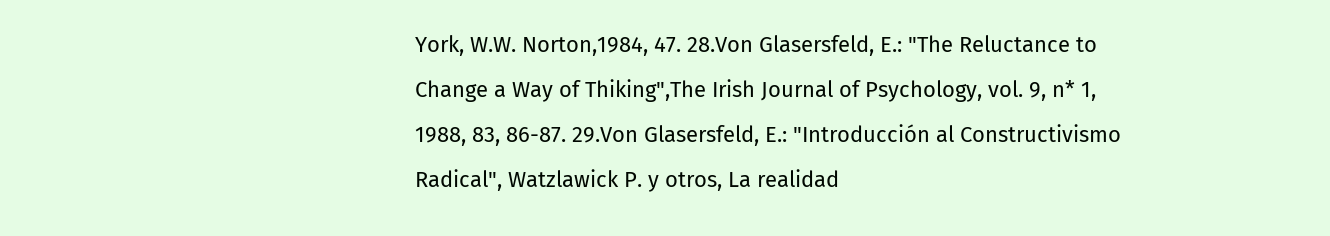York, W.W. Norton,1984, 47. 28.Von Glasersfeld, E.: "The Reluctance to Change a Way of Thiking",The Irish Journal of Psychology, vol. 9, n* 1, 1988, 83, 86-87. 29.Von Glasersfeld, E.: "Introducción al Constructivismo Radical", Watzlawick P. y otros, La realidad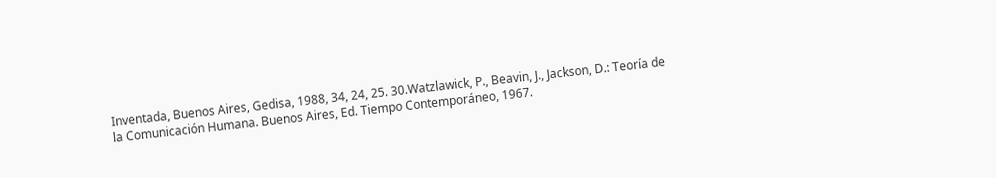Inventada, Buenos Aires, Gedisa, 1988, 34, 24, 25. 30.Watzlawick, P., Beavin, J., Jackson, D.: Teoría de la Comunicación Humana. Buenos Aires, Ed. Tiempo Contemporáneo, 1967.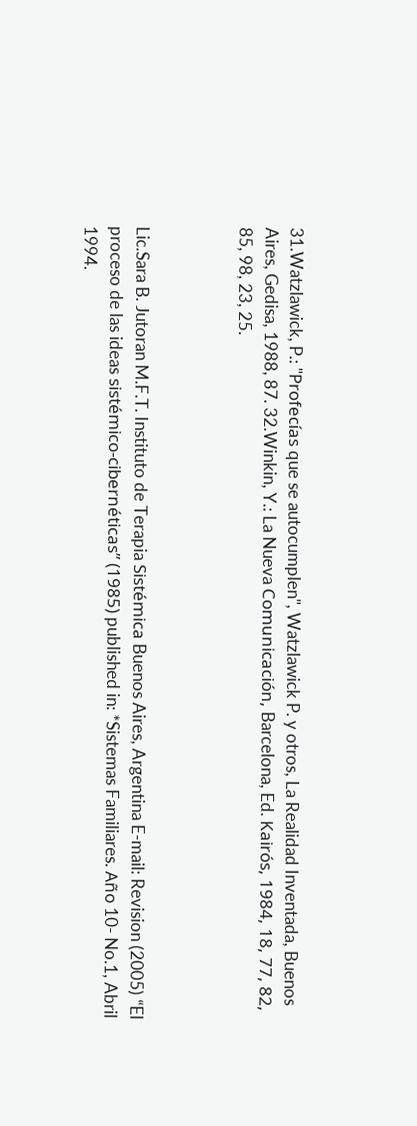31.Watzlawick, P.: "Profecías que se autocumplen", Watzlawick P. y otros, La Realidad Inventada, Buenos Aires, Gedisa, 1988, 87. 32.Winkin, Y.: La Nueva Comunicación, Barcelona, Ed. Kairós, 1984, 18, 77, 82, 85, 98, 23, 25.



Lic.Sara B. Jutoran M.F.T. Instituto de Terapia Sistémica Buenos Aires, Argentina E-mail: Revision (2005) “El proceso de las ideas sistémico-cibernéticas” (1985) published in: *Sistemas Familiares. Año 10- No.1, Abril 1994.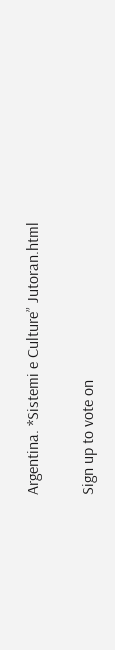Argentina. *Sistemi e Culture” Jutoran.html

Sign up to vote on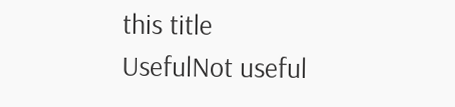this title
UsefulNot useful